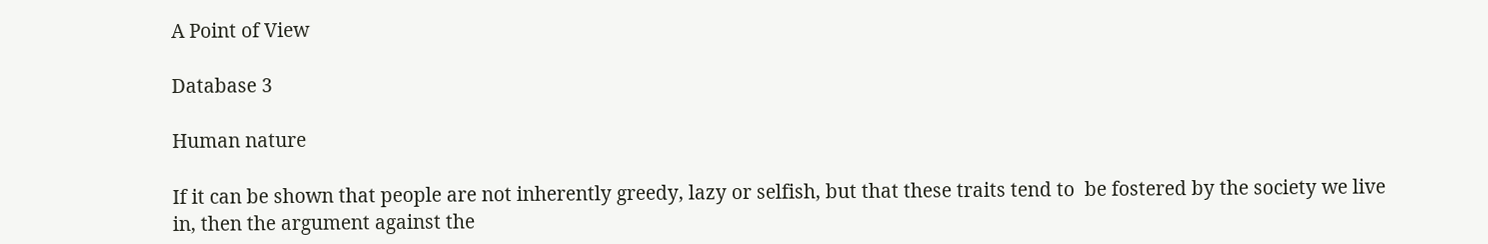A Point of View

Database 3

Human nature

If it can be shown that people are not inherently greedy, lazy or selfish, but that these traits tend to  be fostered by the society we live in, then the argument against the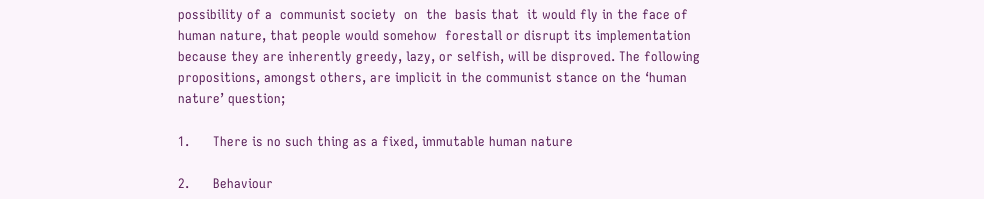possibility of a  communist society  on  the  basis that  it would fly in the face of human nature, that people would somehow  forestall or disrupt its implementation because they are inherently greedy, lazy, or selfish, will be disproved. The following propositions, amongst others, are implicit in the communist stance on the ‘human nature’ question;

1.      There is no such thing as a fixed, immutable human nature

2.      Behaviour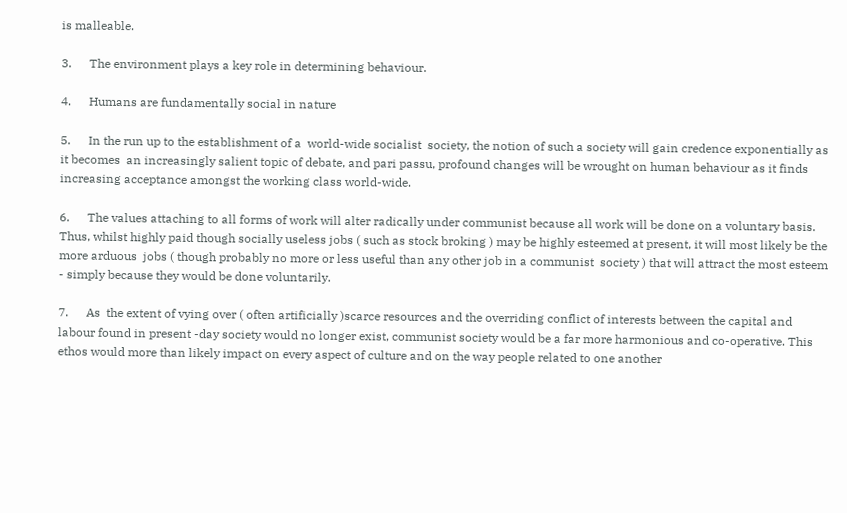is malleable.

3.      The environment plays a key role in determining behaviour.

4.      Humans are fundamentally social in nature

5.      In the run up to the establishment of a  world-wide socialist  society, the notion of such a society will gain credence exponentially as it becomes  an increasingly salient topic of debate, and pari passu, profound changes will be wrought on human behaviour as it finds increasing acceptance amongst the working class world-wide.

6.      The values attaching to all forms of work will alter radically under communist because all work will be done on a voluntary basis. Thus, whilst highly paid though socially useless jobs ( such as stock broking ) may be highly esteemed at present, it will most likely be the more arduous  jobs ( though probably no more or less useful than any other job in a communist  society ) that will attract the most esteem - simply because they would be done voluntarily.

7.      As  the extent of vying over ( often artificially )scarce resources and the overriding conflict of interests between the capital and labour found in present -day society would no longer exist, communist society would be a far more harmonious and co-operative. This ethos would more than likely impact on every aspect of culture and on the way people related to one another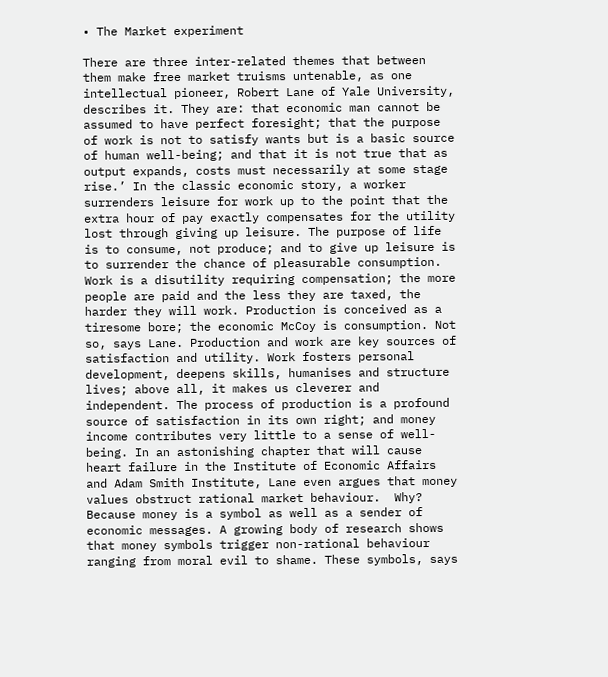• The Market experiment

There are three inter-related themes that between them make free market truisms untenable, as one intellectual pioneer, Robert Lane of Yale University, describes it. They are: that economic man cannot be assumed to have perfect foresight; that the purpose of work is not to satisfy wants but is a basic source of human well-being; and that it is not true that as output expands, costs must necessarily at some stage rise.’ In the classic economic story, a worker surrenders leisure for work up to the point that the extra hour of pay exactly compensates for the utility lost through giving up leisure. The purpose of life is to consume, not produce; and to give up leisure is to surrender the chance of pleasurable consumption. Work is a disutility requiring compensation; the more people are paid and the less they are taxed, the harder they will work. Production is conceived as a tiresome bore; the economic McCoy is consumption. Not so, says Lane. Production and work are key sources of satisfaction and utility. Work fosters personal development, deepens skills, humanises and structure lives; above all, it makes us cleverer and independent. The process of production is a profound source of satisfaction in its own right; and money income contributes very little to a sense of well-being. In an astonishing chapter that will cause heart failure in the Institute of Economic Affairs and Adam Smith Institute, Lane even argues that money values obstruct rational market behaviour.  Why? Because money is a symbol as well as a sender of economic messages. A growing body of research shows that money symbols trigger non-rational behaviour ranging from moral evil to shame. These symbols, says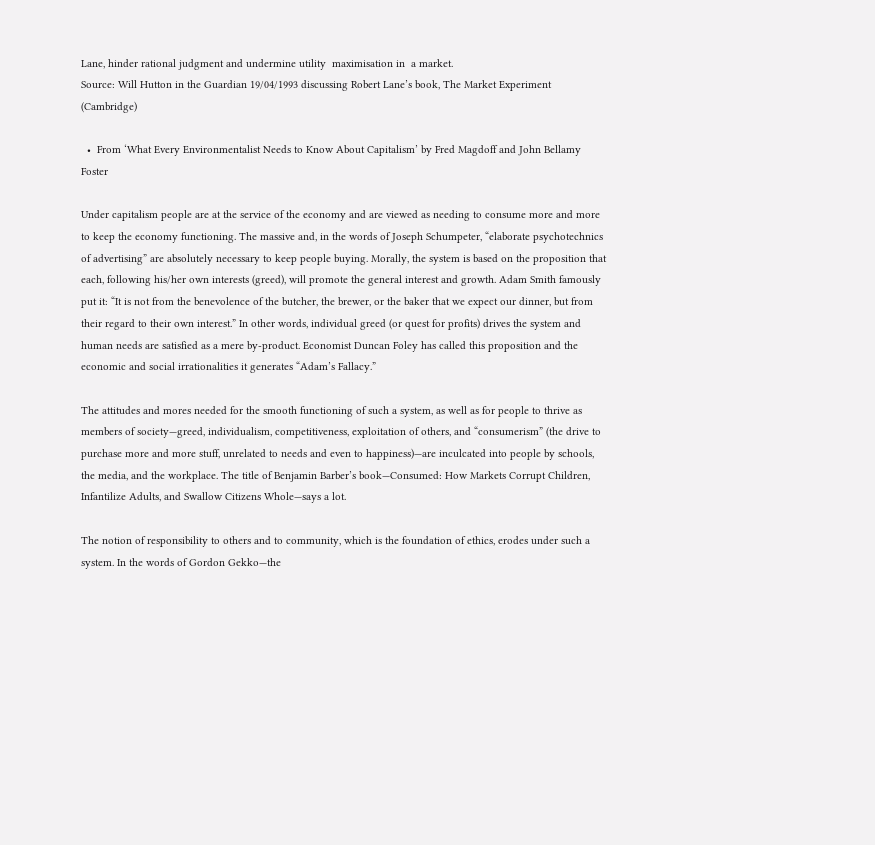Lane, hinder rational judgment and undermine utility  maximisation in  a market.                                                            Source: Will Hutton in the Guardian 19/04/1993 discussing Robert Lane’s book, The Market Experiment (Cambridge)

  •  From ‘What Every Environmentalist Needs to Know About Capitalism’ by Fred Magdoff and John Bellamy Foster

Under capitalism people are at the service of the economy and are viewed as needing to consume more and more to keep the economy functioning. The massive and, in the words of Joseph Schumpeter, “elaborate psychotechnics of advertising” are absolutely necessary to keep people buying. Morally, the system is based on the proposition that each, following his/her own interests (greed), will promote the general interest and growth. Adam Smith famously put it: “It is not from the benevolence of the butcher, the brewer, or the baker that we expect our dinner, but from their regard to their own interest.” In other words, individual greed (or quest for profits) drives the system and human needs are satisfied as a mere by-product. Economist Duncan Foley has called this proposition and the economic and social irrationalities it generates “Adam’s Fallacy.”

The attitudes and mores needed for the smooth functioning of such a system, as well as for people to thrive as members of society—greed, individualism, competitiveness, exploitation of others, and “consumerism” (the drive to purchase more and more stuff, unrelated to needs and even to happiness)—are inculcated into people by schools, the media, and the workplace. The title of Benjamin Barber’s book—Consumed: How Markets Corrupt Children, Infantilize Adults, and Swallow Citizens Whole—says a lot.

The notion of responsibility to others and to community, which is the foundation of ethics, erodes under such a system. In the words of Gordon Gekko—the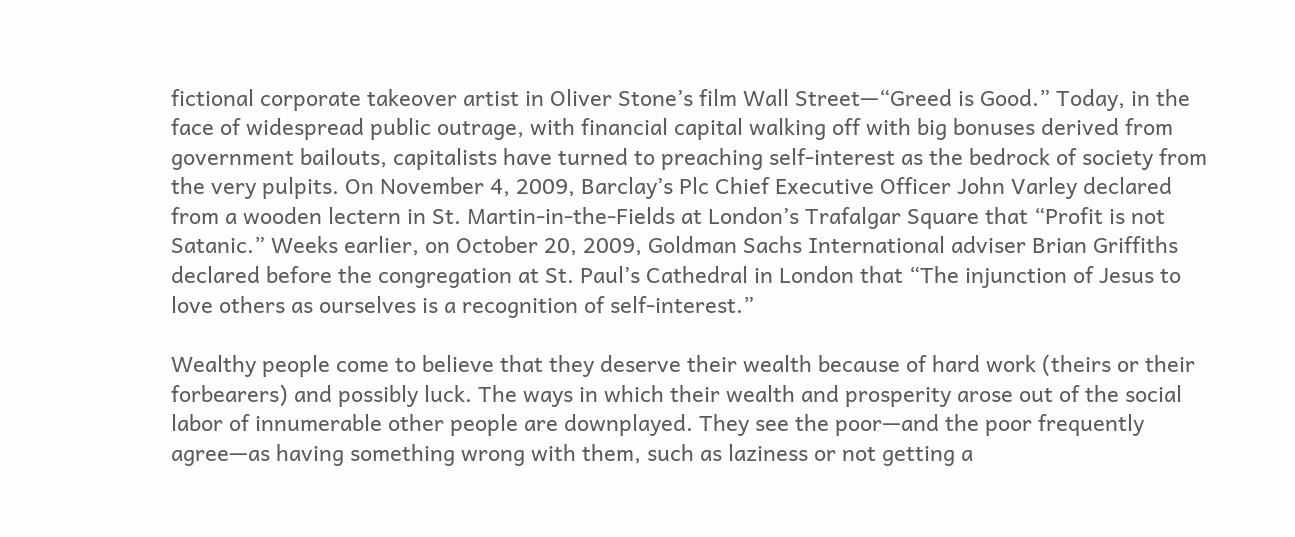fictional corporate takeover artist in Oliver Stone’s film Wall Street—“Greed is Good.” Today, in the face of widespread public outrage, with financial capital walking off with big bonuses derived from government bailouts, capitalists have turned to preaching self-interest as the bedrock of society from the very pulpits. On November 4, 2009, Barclay’s Plc Chief Executive Officer John Varley declared from a wooden lectern in St. Martin-in-the-Fields at London’s Trafalgar Square that “Profit is not Satanic.” Weeks earlier, on October 20, 2009, Goldman Sachs International adviser Brian Griffiths declared before the congregation at St. Paul’s Cathedral in London that “The injunction of Jesus to love others as ourselves is a recognition of self-interest.”

Wealthy people come to believe that they deserve their wealth because of hard work (theirs or their forbearers) and possibly luck. The ways in which their wealth and prosperity arose out of the social labor of innumerable other people are downplayed. They see the poor—and the poor frequently agree—as having something wrong with them, such as laziness or not getting a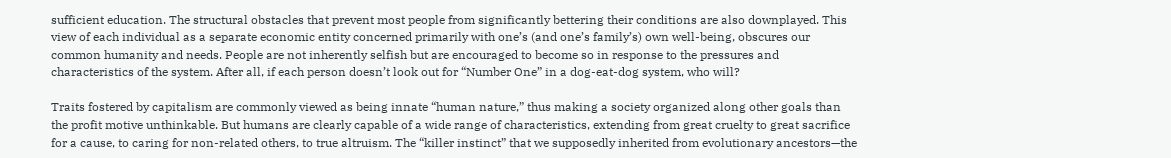sufficient education. The structural obstacles that prevent most people from significantly bettering their conditions are also downplayed. This view of each individual as a separate economic entity concerned primarily with one’s (and one’s family’s) own well-being, obscures our common humanity and needs. People are not inherently selfish but are encouraged to become so in response to the pressures and characteristics of the system. After all, if each person doesn’t look out for “Number One” in a dog-eat-dog system, who will?

Traits fostered by capitalism are commonly viewed as being innate “human nature,” thus making a society organized along other goals than the profit motive unthinkable. But humans are clearly capable of a wide range of characteristics, extending from great cruelty to great sacrifice for a cause, to caring for non-related others, to true altruism. The “killer instinct” that we supposedly inherited from evolutionary ancestors—the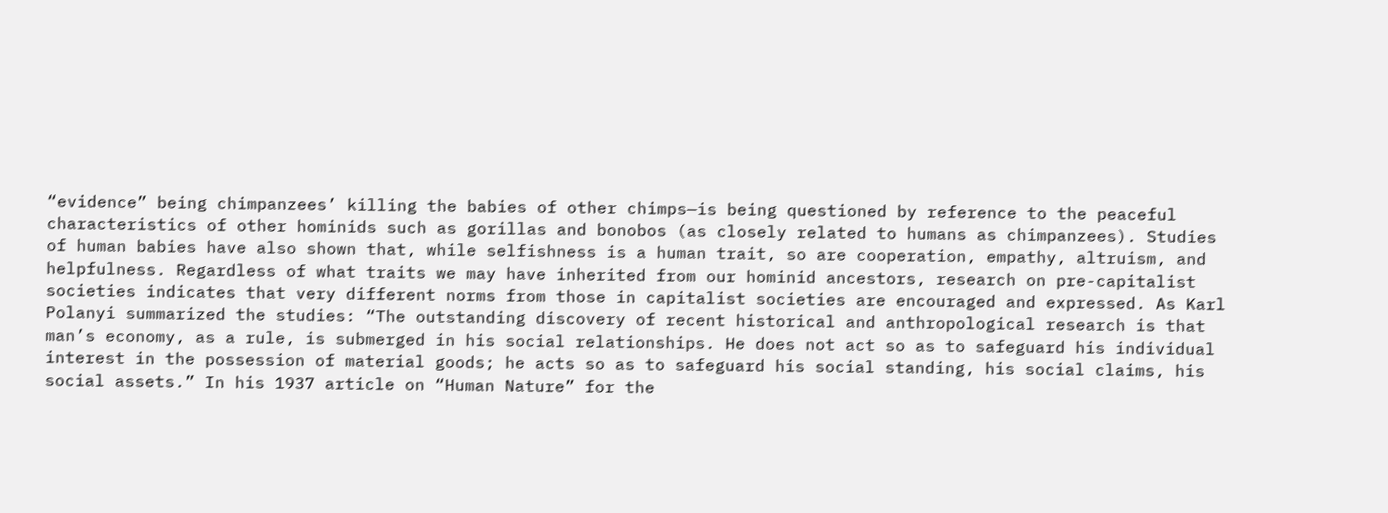“evidence” being chimpanzees’ killing the babies of other chimps—is being questioned by reference to the peaceful characteristics of other hominids such as gorillas and bonobos (as closely related to humans as chimpanzees). Studies of human babies have also shown that, while selfishness is a human trait, so are cooperation, empathy, altruism, and helpfulness. Regardless of what traits we may have inherited from our hominid ancestors, research on pre-capitalist societies indicates that very different norms from those in capitalist societies are encouraged and expressed. As Karl Polanyi summarized the studies: “The outstanding discovery of recent historical and anthropological research is that man’s economy, as a rule, is submerged in his social relationships. He does not act so as to safeguard his individual interest in the possession of material goods; he acts so as to safeguard his social standing, his social claims, his social assets.” In his 1937 article on “Human Nature” for the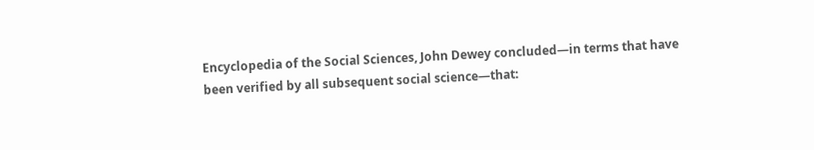Encyclopedia of the Social Sciences, John Dewey concluded—in terms that have been verified by all subsequent social science—that: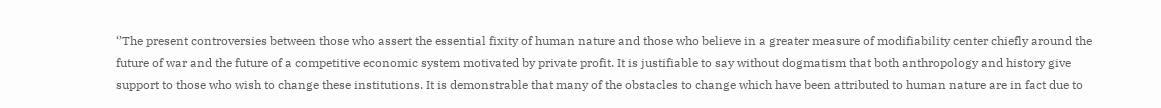‘’The present controversies between those who assert the essential fixity of human nature and those who believe in a greater measure of modifiability center chiefly around the future of war and the future of a competitive economic system motivated by private profit. It is justifiable to say without dogmatism that both anthropology and history give support to those who wish to change these institutions. It is demonstrable that many of the obstacles to change which have been attributed to human nature are in fact due to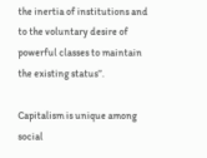the inertia of institutions and to the voluntary desire of powerful classes to maintain the existing status’’.

Capitalism is unique among social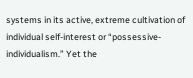systems in its active, extreme cultivation of individual self-interest or “possessive-individualism.” Yet the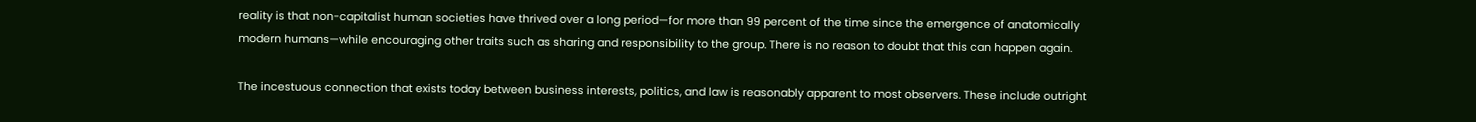reality is that non-capitalist human societies have thrived over a long period—for more than 99 percent of the time since the emergence of anatomically modern humans—while encouraging other traits such as sharing and responsibility to the group. There is no reason to doubt that this can happen again.

The incestuous connection that exists today between business interests, politics, and law is reasonably apparent to most observers. These include outright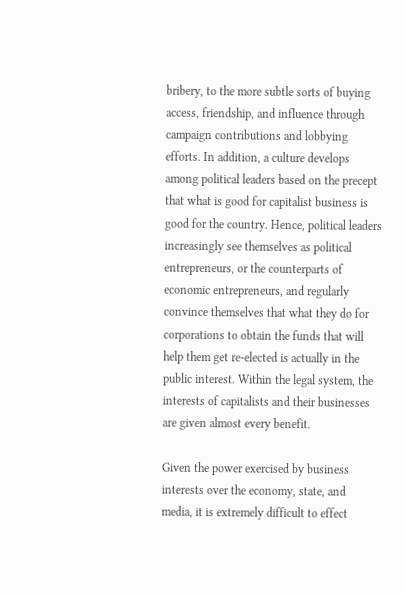bribery, to the more subtle sorts of buying access, friendship, and influence through campaign contributions and lobbying efforts. In addition, a culture develops among political leaders based on the precept that what is good for capitalist business is good for the country. Hence, political leaders increasingly see themselves as political entrepreneurs, or the counterparts of economic entrepreneurs, and regularly convince themselves that what they do for corporations to obtain the funds that will help them get re-elected is actually in the public interest. Within the legal system, the interests of capitalists and their businesses are given almost every benefit.

Given the power exercised by business interests over the economy, state, and media, it is extremely difficult to effect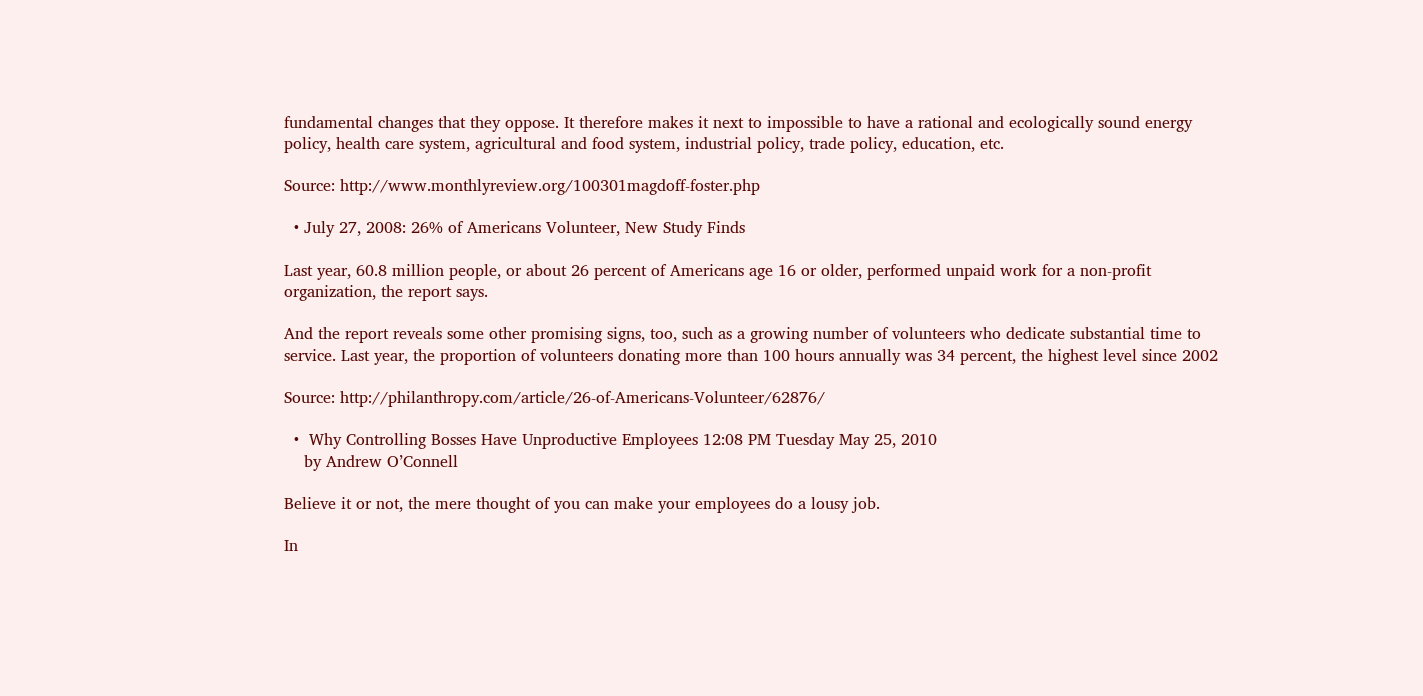fundamental changes that they oppose. It therefore makes it next to impossible to have a rational and ecologically sound energy policy, health care system, agricultural and food system, industrial policy, trade policy, education, etc.

Source: http://www.monthlyreview.org/100301magdoff-foster.php

  • July 27, 2008: 26% of Americans Volunteer, New Study Finds

Last year, 60.8 million people, or about 26 percent of Americans age 16 or older, performed unpaid work for a non-profit organization, the report says.

And the report reveals some other promising signs, too, such as a growing number of volunteers who dedicate substantial time to service. Last year, the proportion of volunteers donating more than 100 hours annually was 34 percent, the highest level since 2002

Source: http://philanthropy.com/article/26-of-Americans-Volunteer/62876/

  •  Why Controlling Bosses Have Unproductive Employees 12:08 PM Tuesday May 25, 2010
    by Andrew O’Connell

Believe it or not, the mere thought of you can make your employees do a lousy job.

In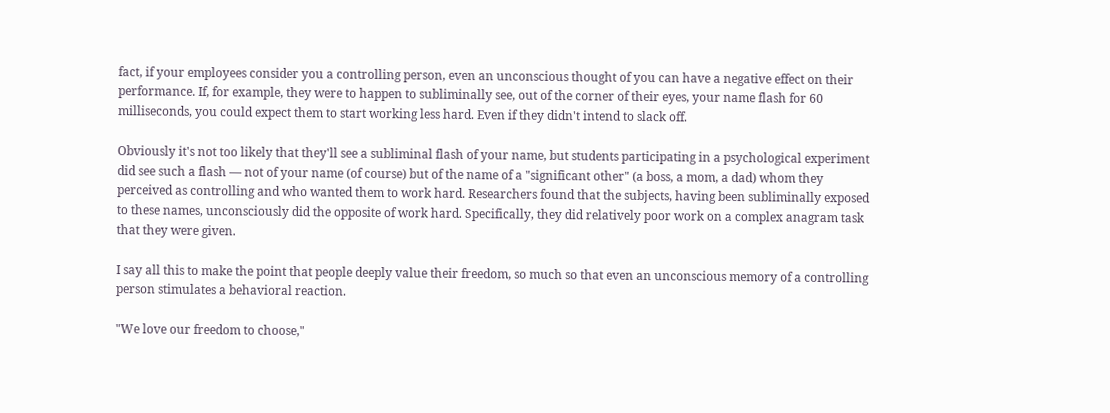fact, if your employees consider you a controlling person, even an unconscious thought of you can have a negative effect on their performance. If, for example, they were to happen to subliminally see, out of the corner of their eyes, your name flash for 60 milliseconds, you could expect them to start working less hard. Even if they didn't intend to slack off.

Obviously it's not too likely that they'll see a subliminal flash of your name, but students participating in a psychological experiment did see such a flash — not of your name (of course) but of the name of a "significant other" (a boss, a mom, a dad) whom they perceived as controlling and who wanted them to work hard. Researchers found that the subjects, having been subliminally exposed to these names, unconsciously did the opposite of work hard. Specifically, they did relatively poor work on a complex anagram task that they were given.

I say all this to make the point that people deeply value their freedom, so much so that even an unconscious memory of a controlling person stimulates a behavioral reaction.

"We love our freedom to choose,"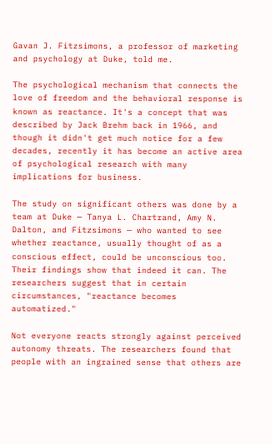Gavan J. Fitzsimons, a professor of marketing and psychology at Duke, told me.

The psychological mechanism that connects the love of freedom and the behavioral response is known as reactance. It's a concept that was described by Jack Brehm back in 1966, and though it didn't get much notice for a few decades, recently it has become an active area of psychological research with many implications for business.

The study on significant others was done by a team at Duke — Tanya L. Chartrand, Amy N. Dalton, and Fitzsimons — who wanted to see whether reactance, usually thought of as a conscious effect, could be unconscious too. Their findings show that indeed it can. The researchers suggest that in certain circumstances, "reactance becomes automatized."

Not everyone reacts strongly against perceived autonomy threats. The researchers found that people with an ingrained sense that others are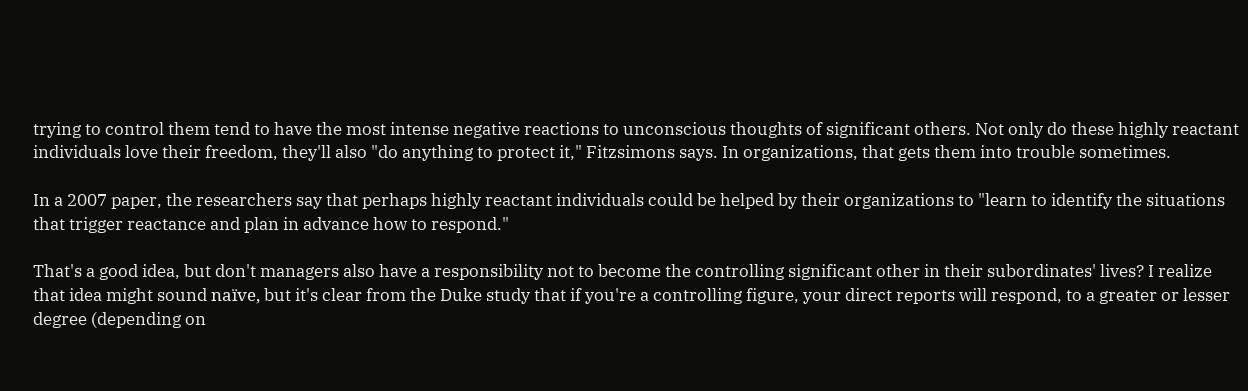trying to control them tend to have the most intense negative reactions to unconscious thoughts of significant others. Not only do these highly reactant individuals love their freedom, they'll also "do anything to protect it," Fitzsimons says. In organizations, that gets them into trouble sometimes.

In a 2007 paper, the researchers say that perhaps highly reactant individuals could be helped by their organizations to "learn to identify the situations that trigger reactance and plan in advance how to respond."

That's a good idea, but don't managers also have a responsibility not to become the controlling significant other in their subordinates' lives? I realize that idea might sound naïve, but it's clear from the Duke study that if you're a controlling figure, your direct reports will respond, to a greater or lesser degree (depending on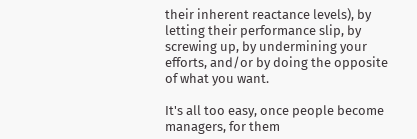their inherent reactance levels), by letting their performance slip, by screwing up, by undermining your efforts, and/or by doing the opposite of what you want.

It's all too easy, once people become managers, for them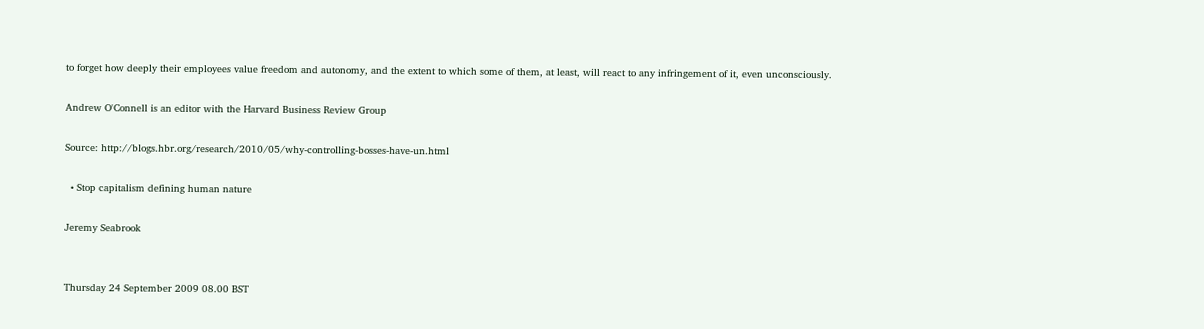to forget how deeply their employees value freedom and autonomy, and the extent to which some of them, at least, will react to any infringement of it, even unconsciously.

Andrew O'Connell is an editor with the Harvard Business Review Group

Source: http://blogs.hbr.org/research/2010/05/why-controlling-bosses-have-un.html

  • Stop capitalism defining human nature

Jeremy Seabrook


Thursday 24 September 2009 08.00 BST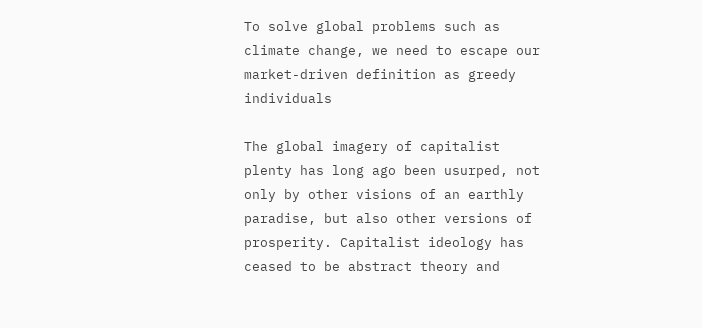To solve global problems such as climate change, we need to escape our market-driven definition as greedy individuals

The global imagery of capitalist plenty has long ago been usurped, not only by other visions of an earthly paradise, but also other versions of prosperity. Capitalist ideology has ceased to be abstract theory and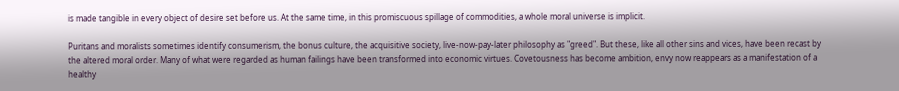is made tangible in every object of desire set before us. At the same time, in this promiscuous spillage of commodities, a whole moral universe is implicit.

Puritans and moralists sometimes identify consumerism, the bonus culture, the acquisitive society, live-now-pay-later philosophy as "greed". But these, like all other sins and vices, have been recast by the altered moral order. Many of what were regarded as human failings have been transformed into economic virtues. Covetousness has become ambition, envy now reappears as a manifestation of a healthy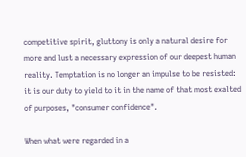competitive spirit, gluttony is only a natural desire for more and lust a necessary expression of our deepest human reality. Temptation is no longer an impulse to be resisted: it is our duty to yield to it in the name of that most exalted of purposes, "consumer confidence".

When what were regarded in a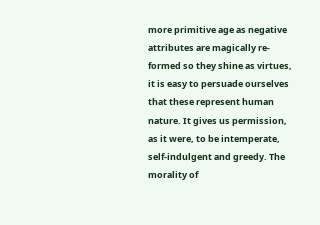more primitive age as negative attributes are magically re-formed so they shine as virtues, it is easy to persuade ourselves that these represent human nature. It gives us permission, as it were, to be intemperate, self-indulgent and greedy. The morality of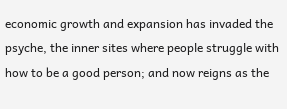economic growth and expansion has invaded the psyche, the inner sites where people struggle with how to be a good person; and now reigns as the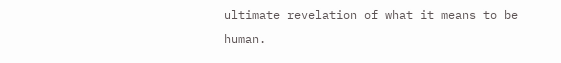ultimate revelation of what it means to be human.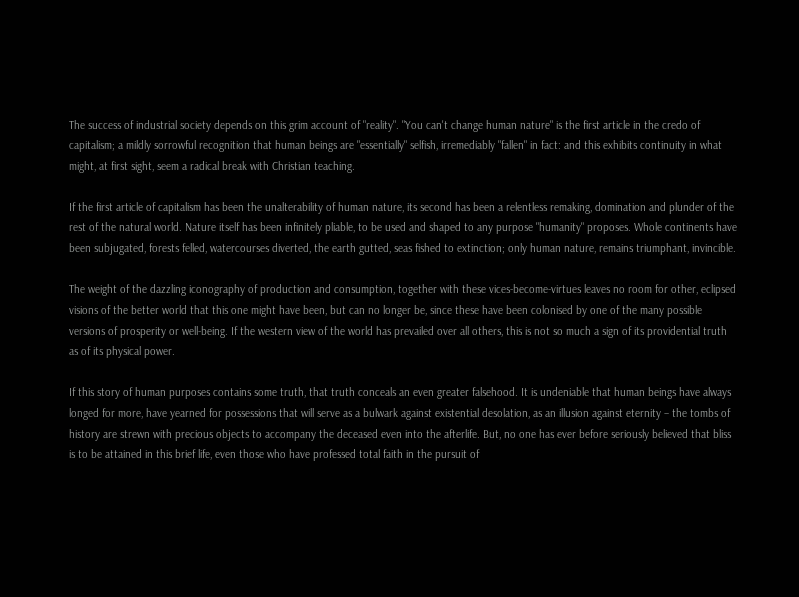The success of industrial society depends on this grim account of "reality". "You can't change human nature" is the first article in the credo of capitalism; a mildly sorrowful recognition that human beings are "essentially" selfish, irremediably "fallen" in fact: and this exhibits continuity in what might, at first sight, seem a radical break with Christian teaching.

If the first article of capitalism has been the unalterability of human nature, its second has been a relentless remaking, domination and plunder of the rest of the natural world. Nature itself has been infinitely pliable, to be used and shaped to any purpose "humanity" proposes. Whole continents have been subjugated, forests felled, watercourses diverted, the earth gutted, seas fished to extinction; only human nature, remains triumphant, invincible.

The weight of the dazzling iconography of production and consumption, together with these vices-become-virtues leaves no room for other, eclipsed visions of the better world that this one might have been, but can no longer be, since these have been colonised by one of the many possible versions of prosperity or well-being. If the western view of the world has prevailed over all others, this is not so much a sign of its providential truth as of its physical power.

If this story of human purposes contains some truth, that truth conceals an even greater falsehood. It is undeniable that human beings have always longed for more, have yearned for possessions that will serve as a bulwark against existential desolation, as an illusion against eternity – the tombs of history are strewn with precious objects to accompany the deceased even into the afterlife. But, no one has ever before seriously believed that bliss is to be attained in this brief life, even those who have professed total faith in the pursuit of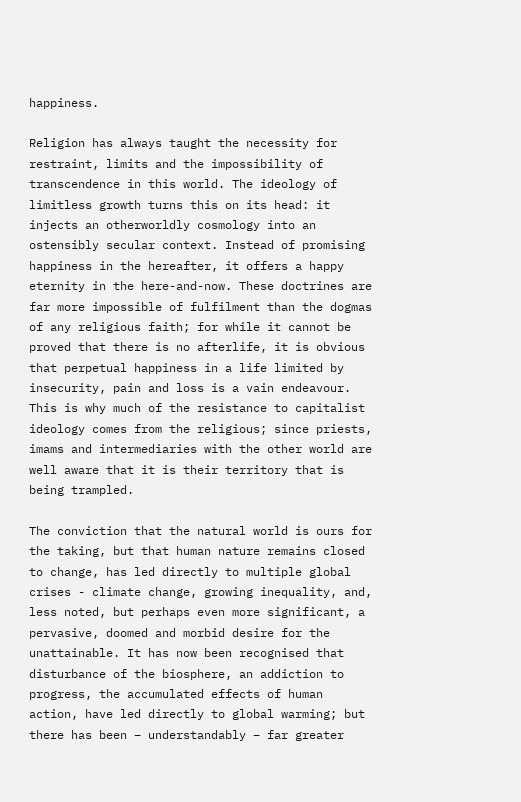happiness.

Religion has always taught the necessity for restraint, limits and the impossibility of transcendence in this world. The ideology of limitless growth turns this on its head: it injects an otherworldly cosmology into an ostensibly secular context. Instead of promising happiness in the hereafter, it offers a happy eternity in the here-and-now. These doctrines are far more impossible of fulfilment than the dogmas of any religious faith; for while it cannot be proved that there is no afterlife, it is obvious that perpetual happiness in a life limited by insecurity, pain and loss is a vain endeavour. This is why much of the resistance to capitalist ideology comes from the religious; since priests, imams and intermediaries with the other world are well aware that it is their territory that is being trampled.

The conviction that the natural world is ours for the taking, but that human nature remains closed to change, has led directly to multiple global crises - climate change, growing inequality, and, less noted, but perhaps even more significant, a pervasive, doomed and morbid desire for the unattainable. It has now been recognised that disturbance of the biosphere, an addiction to progress, the accumulated effects of human action, have led directly to global warming; but there has been – understandably – far greater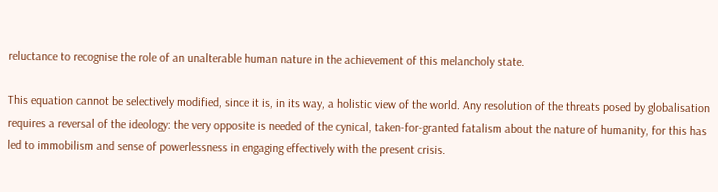reluctance to recognise the role of an unalterable human nature in the achievement of this melancholy state.

This equation cannot be selectively modified, since it is, in its way, a holistic view of the world. Any resolution of the threats posed by globalisation requires a reversal of the ideology: the very opposite is needed of the cynical, taken-for-granted fatalism about the nature of humanity, for this has led to immobilism and sense of powerlessness in engaging effectively with the present crisis.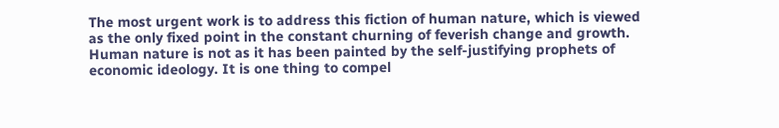The most urgent work is to address this fiction of human nature, which is viewed as the only fixed point in the constant churning of feverish change and growth. Human nature is not as it has been painted by the self-justifying prophets of economic ideology. It is one thing to compel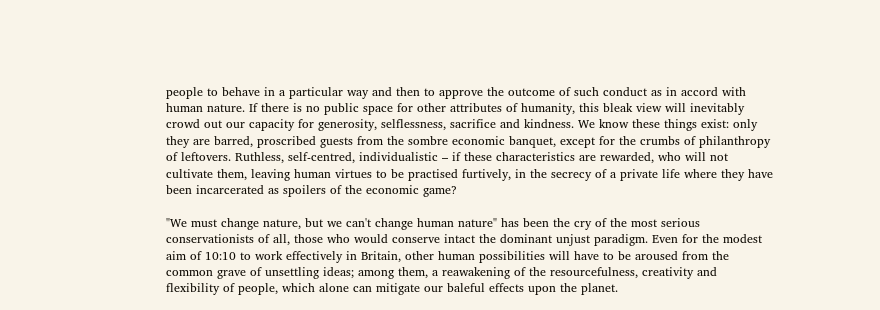people to behave in a particular way and then to approve the outcome of such conduct as in accord with human nature. If there is no public space for other attributes of humanity, this bleak view will inevitably crowd out our capacity for generosity, selflessness, sacrifice and kindness. We know these things exist: only they are barred, proscribed guests from the sombre economic banquet, except for the crumbs of philanthropy of leftovers. Ruthless, self-centred, individualistic – if these characteristics are rewarded, who will not cultivate them, leaving human virtues to be practised furtively, in the secrecy of a private life where they have been incarcerated as spoilers of the economic game?

"We must change nature, but we can't change human nature" has been the cry of the most serious conservationists of all, those who would conserve intact the dominant unjust paradigm. Even for the modest aim of 10:10 to work effectively in Britain, other human possibilities will have to be aroused from the common grave of unsettling ideas; among them, a reawakening of the resourcefulness, creativity and flexibility of people, which alone can mitigate our baleful effects upon the planet.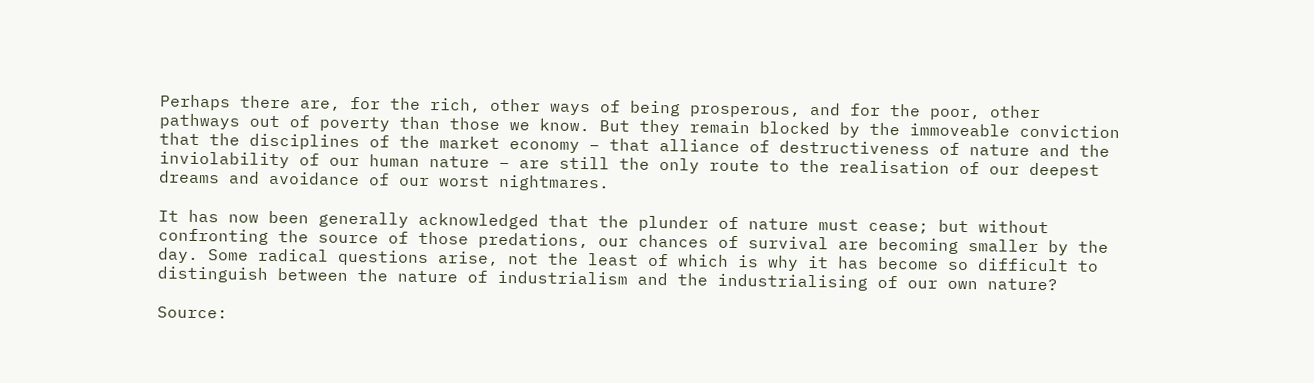Perhaps there are, for the rich, other ways of being prosperous, and for the poor, other pathways out of poverty than those we know. But they remain blocked by the immoveable conviction that the disciplines of the market economy – that alliance of destructiveness of nature and the inviolability of our human nature – are still the only route to the realisation of our deepest dreams and avoidance of our worst nightmares.

It has now been generally acknowledged that the plunder of nature must cease; but without confronting the source of those predations, our chances of survival are becoming smaller by the day. Some radical questions arise, not the least of which is why it has become so difficult to distinguish between the nature of industrialism and the industrialising of our own nature?

Source: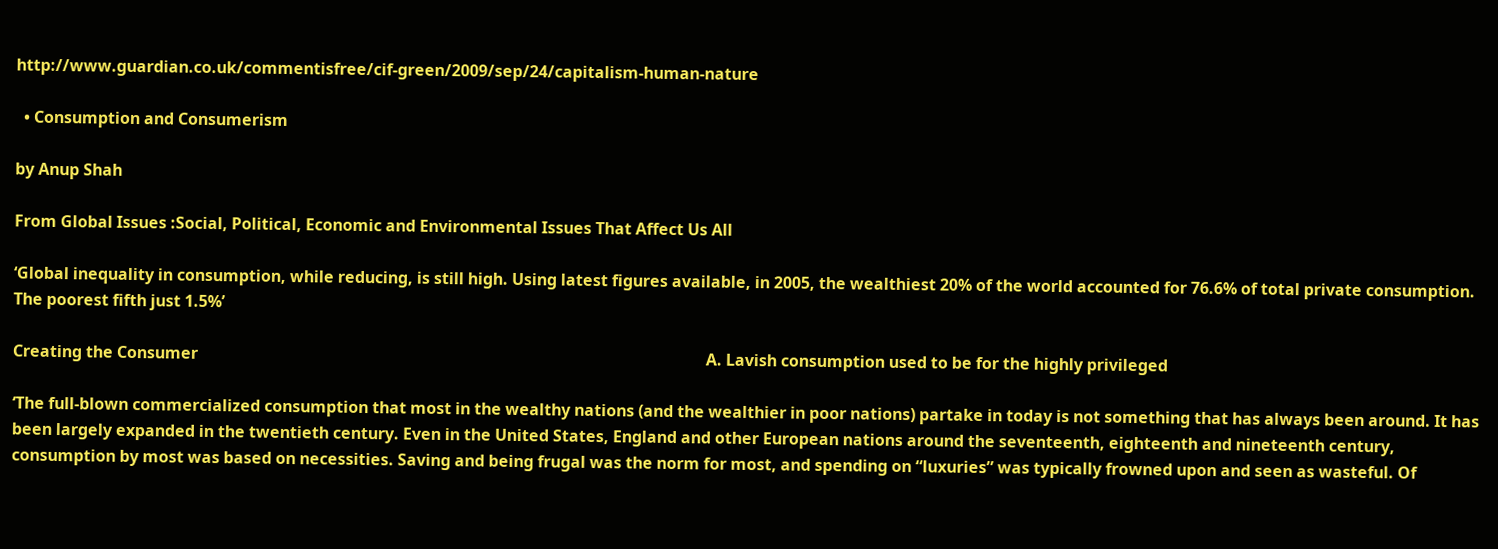http://www.guardian.co.uk/commentisfree/cif-green/2009/sep/24/capitalism-human-nature

  • Consumption and Consumerism

by Anup Shah

From Global Issues :Social, Political, Economic and Environmental Issues That Affect Us All

‘Global inequality in consumption, while reducing, is still high. Using latest figures available, in 2005, the wealthiest 20% of the world accounted for 76.6% of total private consumption. The poorest fifth just 1.5%’

Creating the Consumer                                                                                                                               A. Lavish consumption used to be for the highly privileged

‘The full-blown commercialized consumption that most in the wealthy nations (and the wealthier in poor nations) partake in today is not something that has always been around. It has been largely expanded in the twentieth century. Even in the United States, England and other European nations around the seventeenth, eighteenth and nineteenth century, consumption by most was based on necessities. Saving and being frugal was the norm for most, and spending on “luxuries” was typically frowned upon and seen as wasteful. Of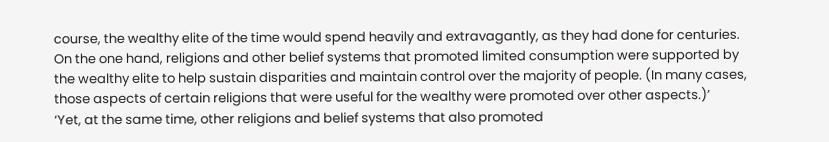course, the wealthy elite of the time would spend heavily and extravagantly, as they had done for centuries.                                                                                         On the one hand, religions and other belief systems that promoted limited consumption were supported by the wealthy elite to help sustain disparities and maintain control over the majority of people. (In many cases, those aspects of certain religions that were useful for the wealthy were promoted over other aspects.)’                                                                                                                                       ‘Yet, at the same time, other religions and belief systems that also promoted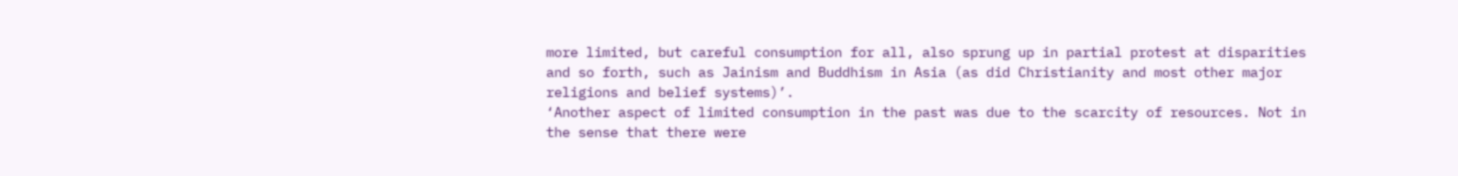more limited, but careful consumption for all, also sprung up in partial protest at disparities and so forth, such as Jainism and Buddhism in Asia (as did Christianity and most other major religions and belief systems)’.                                                                                                                                                  ‘Another aspect of limited consumption in the past was due to the scarcity of resources. Not in the sense that there were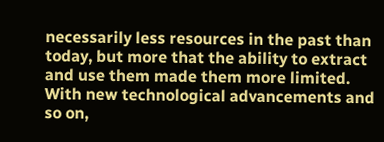necessarily less resources in the past than today, but more that the ability to extract and use them made them more limited. With new technological advancements and so on,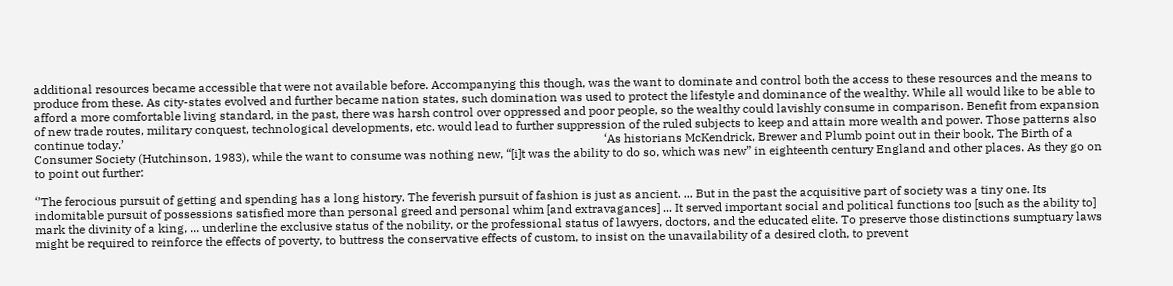additional resources became accessible that were not available before. Accompanying this though, was the want to dominate and control both the access to these resources and the means to produce from these. As city-states evolved and further became nation states, such domination was used to protect the lifestyle and dominance of the wealthy. While all would like to be able to afford a more comfortable living standard, in the past, there was harsh control over oppressed and poor people, so the wealthy could lavishly consume in comparison. Benefit from expansion of new trade routes, military conquest, technological developments, etc. would lead to further suppression of the ruled subjects to keep and attain more wealth and power. Those patterns also continue today.’                                                                                                                                                                ‘As historians McKendrick, Brewer and Plumb point out in their book, The Birth of a Consumer Society (Hutchinson, 1983), while the want to consume was nothing new, “[i]t was the ability to do so, which was new” in eighteenth century England and other places. As they go on to point out further:

‘’The ferocious pursuit of getting and spending has a long history. The feverish pursuit of fashion is just as ancient. ... But in the past the acquisitive part of society was a tiny one. Its indomitable pursuit of possessions satisfied more than personal greed and personal whim [and extravagances] ... It served important social and political functions too [such as the ability to] mark the divinity of a king, ... underline the exclusive status of the nobility, or the professional status of lawyers, doctors, and the educated elite. To preserve those distinctions sumptuary laws might be required to reinforce the effects of poverty, to buttress the conservative effects of custom, to insist on the unavailability of a desired cloth, to prevent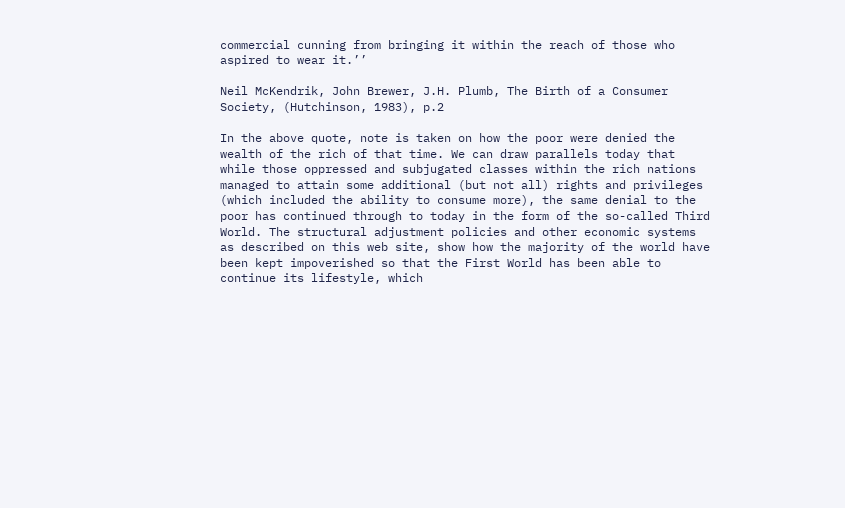commercial cunning from bringing it within the reach of those who aspired to wear it.’’

Neil McKendrik, John Brewer, J.H. Plumb, The Birth of a Consumer Society, (Hutchinson, 1983), p.2

In the above quote, note is taken on how the poor were denied the wealth of the rich of that time. We can draw parallels today that while those oppressed and subjugated classes within the rich nations managed to attain some additional (but not all) rights and privileges (which included the ability to consume more), the same denial to the poor has continued through to today in the form of the so-called Third World. The structural adjustment policies and other economic systems as described on this web site, show how the majority of the world have been kept impoverished so that the First World has been able to continue its lifestyle, which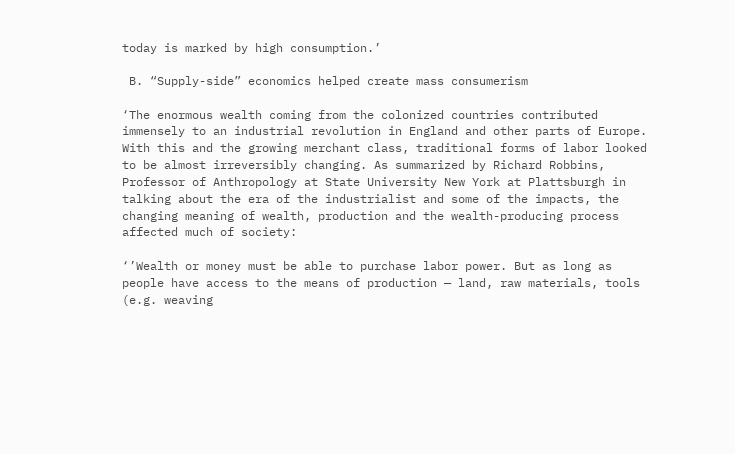today is marked by high consumption.’

 B. “Supply-side” economics helped create mass consumerism

‘The enormous wealth coming from the colonized countries contributed immensely to an industrial revolution in England and other parts of Europe. With this and the growing merchant class, traditional forms of labor looked to be almost irreversibly changing. As summarized by Richard Robbins, Professor of Anthropology at State University New York at Plattsburgh in talking about the era of the industrialist and some of the impacts, the changing meaning of wealth, production and the wealth-producing process affected much of society:

‘’Wealth or money must be able to purchase labor power. But as long as people have access to the means of production — land, raw materials, tools (e.g. weaving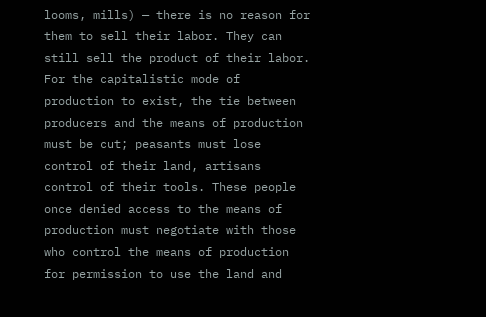looms, mills) — there is no reason for them to sell their labor. They can still sell the product of their labor. For the capitalistic mode of production to exist, the tie between producers and the means of production must be cut; peasants must lose control of their land, artisans control of their tools. These people once denied access to the means of production must negotiate with those who control the means of production for permission to use the land and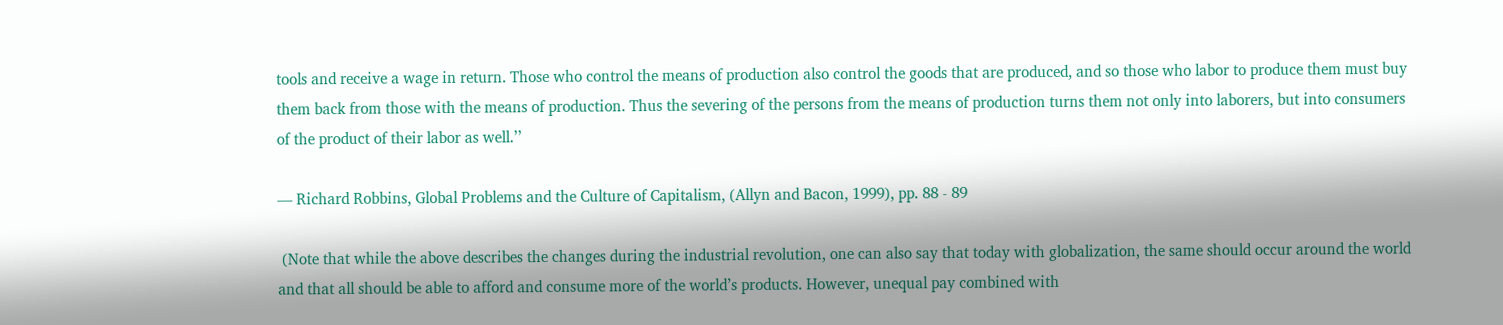tools and receive a wage in return. Those who control the means of production also control the goods that are produced, and so those who labor to produce them must buy them back from those with the means of production. Thus the severing of the persons from the means of production turns them not only into laborers, but into consumers of the product of their labor as well.’’

— Richard Robbins, Global Problems and the Culture of Capitalism, (Allyn and Bacon, 1999), pp. 88 - 89

 (Note that while the above describes the changes during the industrial revolution, one can also say that today with globalization, the same should occur around the world and that all should be able to afford and consume more of the world’s products. However, unequal pay combined with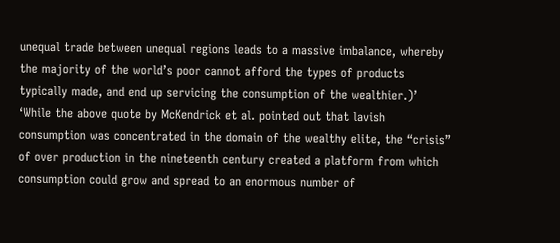unequal trade between unequal regions leads to a massive imbalance, whereby the majority of the world’s poor cannot afford the types of products typically made, and end up servicing the consumption of the wealthier.)’                                                                                                                                         ‘While the above quote by McKendrick et al. pointed out that lavish consumption was concentrated in the domain of the wealthy elite, the “crisis” of over production in the nineteenth century created a platform from which consumption could grow and spread to an enormous number of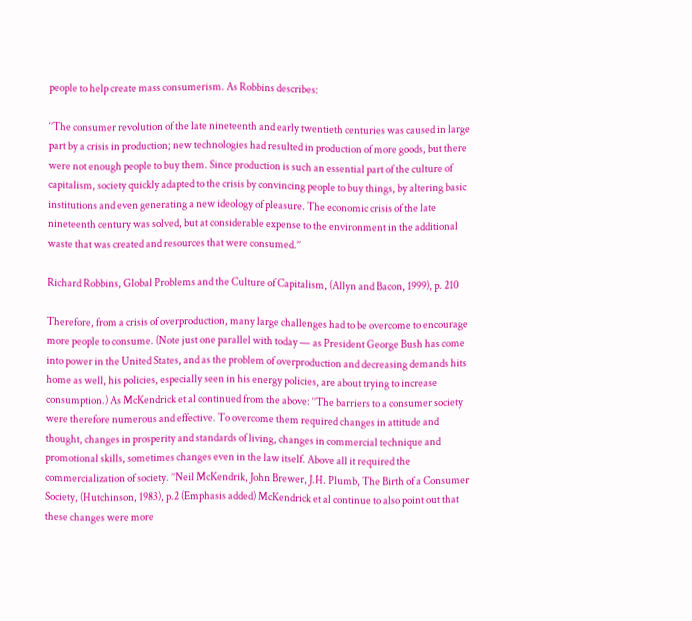people to help create mass consumerism. As Robbins describes:

‘’The consumer revolution of the late nineteenth and early twentieth centuries was caused in large part by a crisis in production; new technologies had resulted in production of more goods, but there were not enough people to buy them. Since production is such an essential part of the culture of capitalism, society quickly adapted to the crisis by convincing people to buy things, by altering basic institutions and even generating a new ideology of pleasure. The economic crisis of the late nineteenth century was solved, but at considerable expense to the environment in the additional waste that was created and resources that were consumed.’’

Richard Robbins, Global Problems and the Culture of Capitalism, (Allyn and Bacon, 1999), p. 210

Therefore, from a crisis of overproduction, many large challenges had to be overcome to encourage more people to consume. (Note just one parallel with today — as President George Bush has come into power in the United States, and as the problem of overproduction and decreasing demands hits home as well, his policies, especially seen in his energy policies, are about trying to increase consumption.) As McKendrick et al continued from the above: ‘’The barriers to a consumer society were therefore numerous and effective. To overcome them required changes in attitude and thought, changes in prosperity and standards of living, changes in commercial technique and promotional skills, sometimes changes even in the law itself. Above all it required the commercialization of society. ’’Neil McKendrik, John Brewer, J.H. Plumb, The Birth of a Consumer Society, (Hutchinson, 1983), p.2 (Emphasis added) McKendrick et al continue to also point out that these changes were more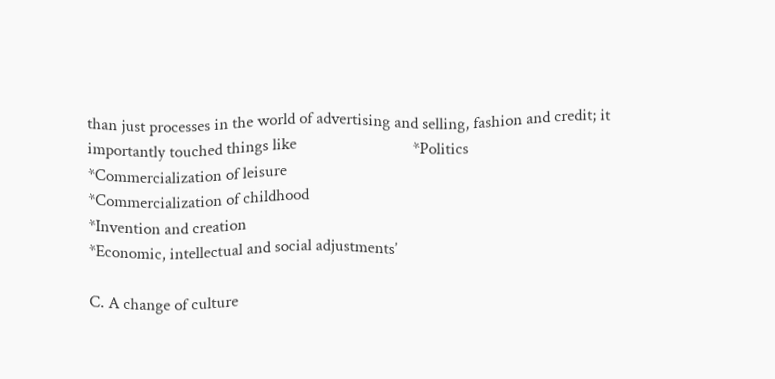than just processes in the world of advertising and selling, fashion and credit; it importantly touched things like                             *Politics                                                                                                                              *Commercialization of leisure                                                                                               *Commercialization of childhood                                                                                                            *Invention and creation                                                                                                                        *Economic, intellectual and social adjustments’

C. A change of culture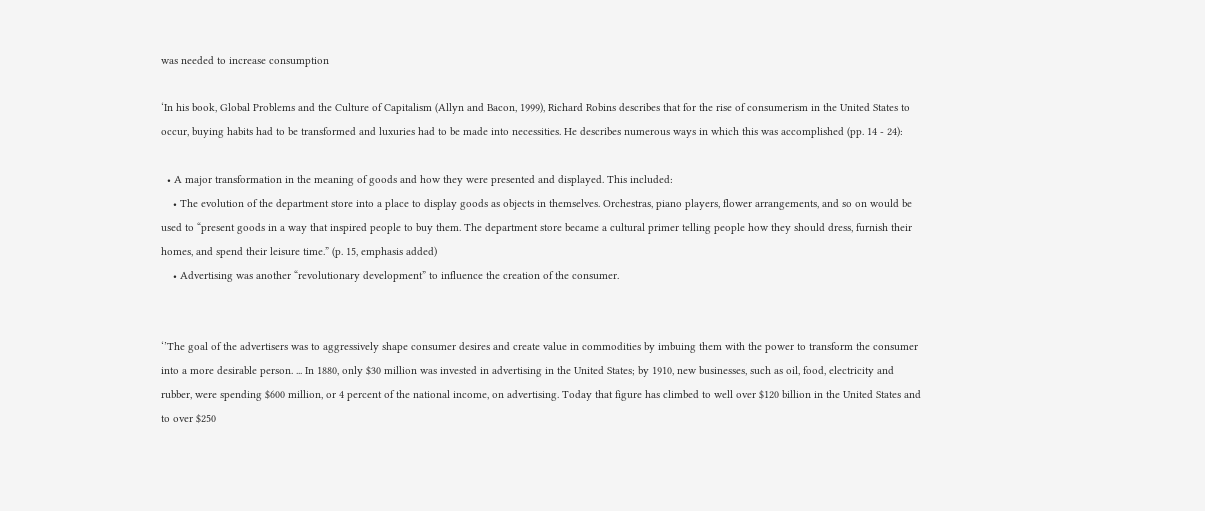was needed to increase consumption

‘In his book, Global Problems and the Culture of Capitalism (Allyn and Bacon, 1999), Richard Robins describes that for the rise of consumerism in the United States to occur, buying habits had to be transformed and luxuries had to be made into necessities. He describes numerous ways in which this was accomplished (pp. 14 - 24):

  • A major transformation in the meaning of goods and how they were presented and displayed. This included:
    • The evolution of the department store into a place to display goods as objects in themselves. Orchestras, piano players, flower arrangements, and so on would be used to “present goods in a way that inspired people to buy them. The department store became a cultural primer telling people how they should dress, furnish their homes, and spend their leisure time.” (p. 15, emphasis added)
    • Advertising was another “revolutionary development” to influence the creation of the consumer.


‘’The goal of the advertisers was to aggressively shape consumer desires and create value in commodities by imbuing them with the power to transform the consumer into a more desirable person. ... In 1880, only $30 million was invested in advertising in the United States; by 1910, new businesses, such as oil, food, electricity and rubber, were spending $600 million, or 4 percent of the national income, on advertising. Today that figure has climbed to well over $120 billion in the United States and to over $250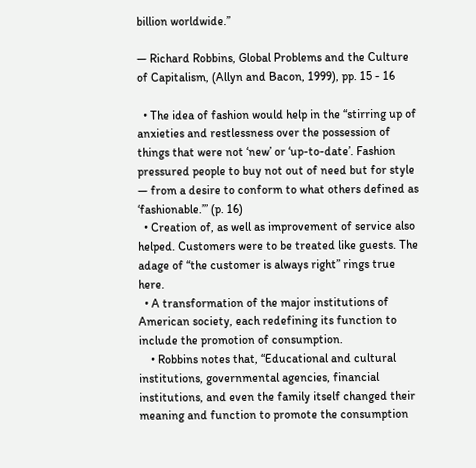billion worldwide.’’

— Richard Robbins, Global Problems and the Culture of Capitalism, (Allyn and Bacon, 1999), pp. 15 - 16

  • The idea of fashion would help in the “stirring up of anxieties and restlessness over the possession of things that were not ‘new’ or ‘up-to-date’. Fashion pressured people to buy not out of need but for style — from a desire to conform to what others defined as ‘fashionable.’” (p. 16)
  • Creation of, as well as improvement of service also helped. Customers were to be treated like guests. The adage of “the customer is always right” rings true here.
  • A transformation of the major institutions of American society, each redefining its function to include the promotion of consumption.
    • Robbins notes that, “Educational and cultural institutions, governmental agencies, financial institutions, and even the family itself changed their meaning and function to promote the consumption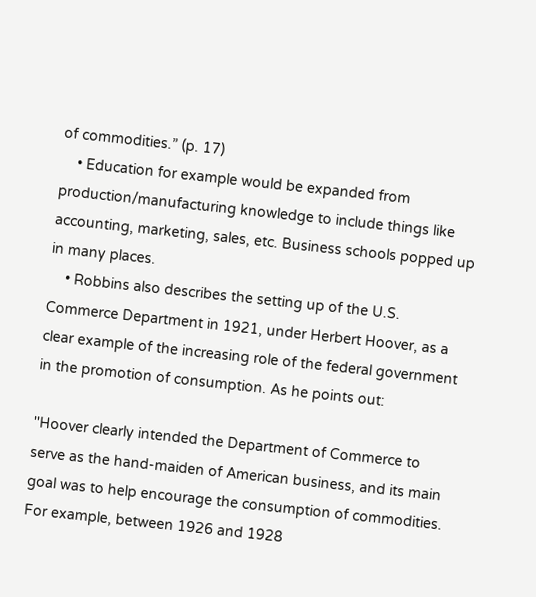of commodities.” (p. 17)
    • Education for example would be expanded from production/manufacturing knowledge to include things like accounting, marketing, sales, etc. Business schools popped up in many places.
    • Robbins also describes the setting up of the U.S. Commerce Department in 1921, under Herbert Hoover, as a clear example of the increasing role of the federal government in the promotion of consumption. As he points out:

''Hoover clearly intended the Department of Commerce to serve as the hand-maiden of American business, and its main goal was to help encourage the consumption of commodities. For example, between 1926 and 1928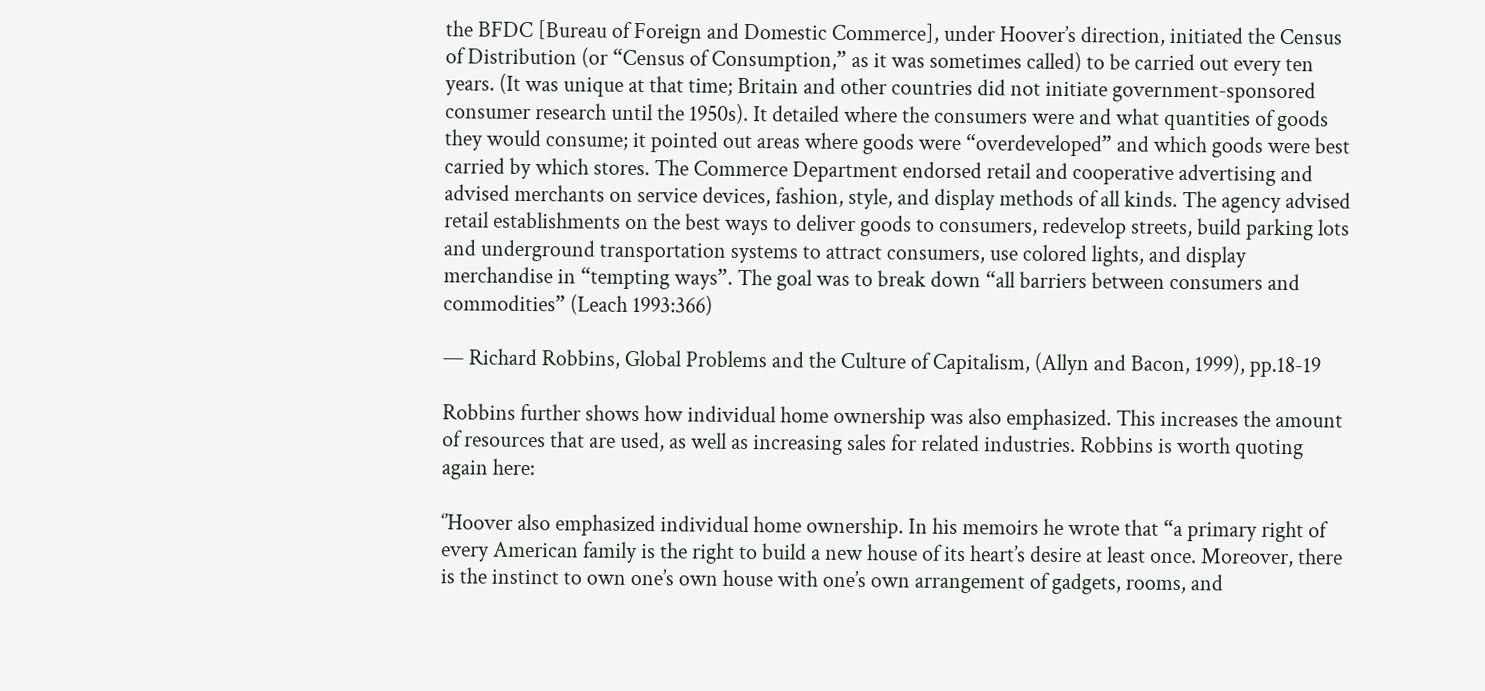the BFDC [Bureau of Foreign and Domestic Commerce], under Hoover’s direction, initiated the Census of Distribution (or “Census of Consumption,” as it was sometimes called) to be carried out every ten years. (It was unique at that time; Britain and other countries did not initiate government-sponsored consumer research until the 1950s). It detailed where the consumers were and what quantities of goods they would consume; it pointed out areas where goods were “overdeveloped” and which goods were best carried by which stores. The Commerce Department endorsed retail and cooperative advertising and advised merchants on service devices, fashion, style, and display methods of all kinds. The agency advised retail establishments on the best ways to deliver goods to consumers, redevelop streets, build parking lots and underground transportation systems to attract consumers, use colored lights, and display merchandise in “tempting ways”. The goal was to break down “all barriers between consumers and commodities” (Leach 1993:366)

— Richard Robbins, Global Problems and the Culture of Capitalism, (Allyn and Bacon, 1999), pp.18-19

Robbins further shows how individual home ownership was also emphasized. This increases the amount of resources that are used, as well as increasing sales for related industries. Robbins is worth quoting again here:

‘’Hoover also emphasized individual home ownership. In his memoirs he wrote that “a primary right of every American family is the right to build a new house of its heart’s desire at least once. Moreover, there is the instinct to own one’s own house with one’s own arrangement of gadgets, rooms, and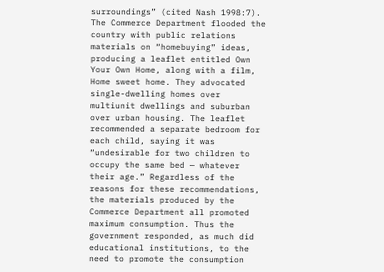surroundings” (cited Nash 1998:7). The Commerce Department flooded the country with public relations materials on “homebuying” ideas, producing a leaflet entitled Own Your Own Home, along with a film, Home sweet home. They advocated single-dwelling homes over multiunit dwellings and suburban over urban housing. The leaflet recommended a separate bedroom for each child, saying it was “undesirable for two children to occupy the same bed — whatever their age.” Regardless of the reasons for these recommendations, the materials produced by the Commerce Department all promoted maximum consumption. Thus the government responded, as much did educational institutions, to the need to promote the consumption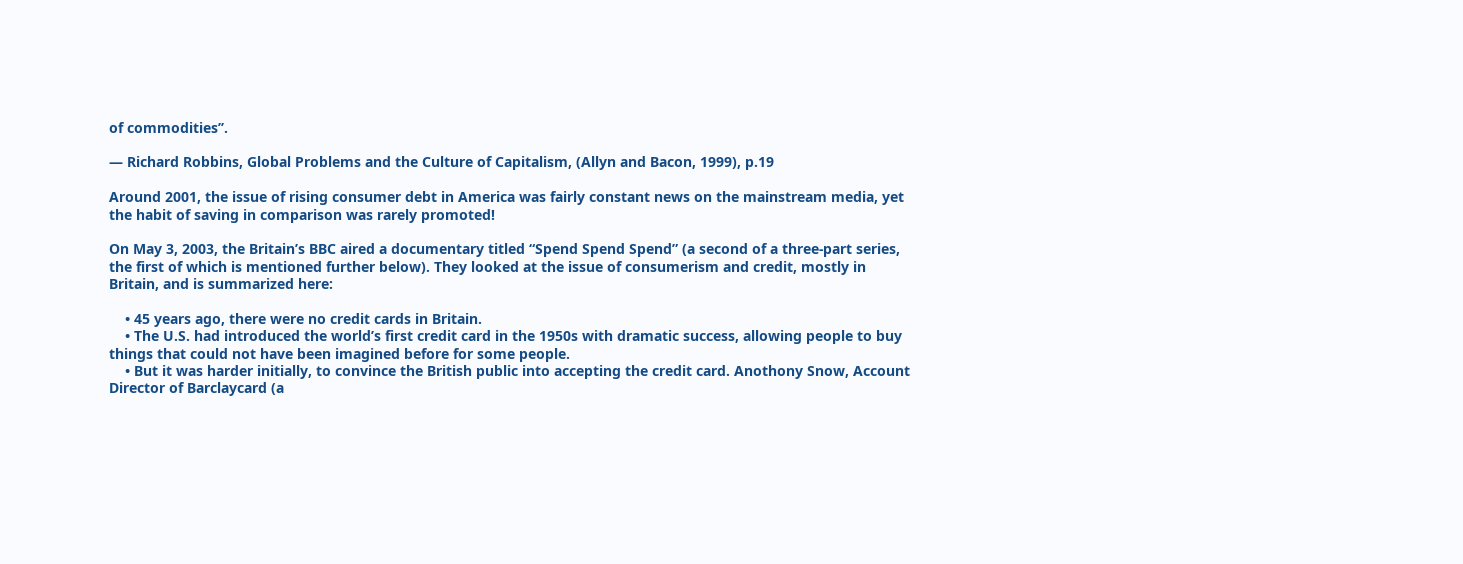of commodities’’.

— Richard Robbins, Global Problems and the Culture of Capitalism, (Allyn and Bacon, 1999), p.19

Around 2001, the issue of rising consumer debt in America was fairly constant news on the mainstream media, yet the habit of saving in comparison was rarely promoted!

On May 3, 2003, the Britain’s BBC aired a documentary titled “Spend Spend Spend” (a second of a three-part series, the first of which is mentioned further below). They looked at the issue of consumerism and credit, mostly in Britain, and is summarized here:

    • 45 years ago, there were no credit cards in Britain.
    • The U.S. had introduced the world’s first credit card in the 1950s with dramatic success, allowing people to buy things that could not have been imagined before for some people.
    • But it was harder initially, to convince the British public into accepting the credit card. Anothony Snow, Account Director of Barclaycard (a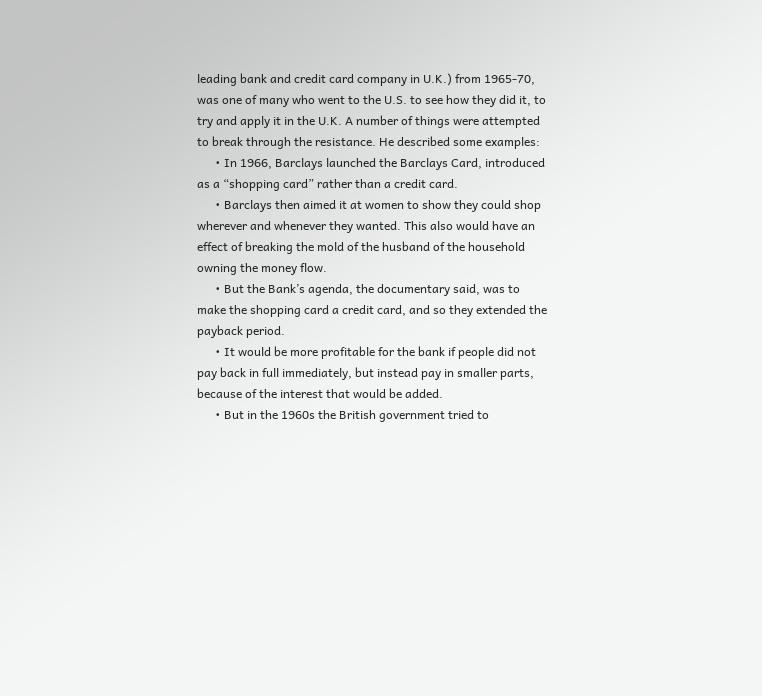leading bank and credit card company in U.K.) from 1965-70, was one of many who went to the U.S. to see how they did it, to try and apply it in the U.K. A number of things were attempted to break through the resistance. He described some examples:
      • In 1966, Barclays launched the Barclays Card, introduced as a “shopping card” rather than a credit card.
      • Barclays then aimed it at women to show they could shop wherever and whenever they wanted. This also would have an effect of breaking the mold of the husband of the household owning the money flow.
      • But the Bank’s agenda, the documentary said, was to make the shopping card a credit card, and so they extended the payback period.
      • It would be more profitable for the bank if people did not pay back in full immediately, but instead pay in smaller parts, because of the interest that would be added.
      • But in the 1960s the British government tried to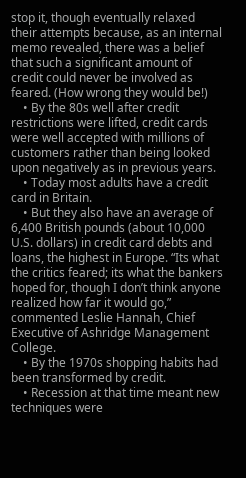stop it, though eventually relaxed their attempts because, as an internal memo revealed, there was a belief that such a significant amount of credit could never be involved as feared. (How wrong they would be!)
    • By the 80s well after credit restrictions were lifted, credit cards were well accepted with millions of customers rather than being looked upon negatively as in previous years.
    • Today most adults have a credit card in Britain.
    • But they also have an average of 6,400 British pounds (about 10,000 U.S. dollars) in credit card debts and loans, the highest in Europe. “Its what the critics feared; its what the bankers hoped for, though I don’t think anyone realized how far it would go,” commented Leslie Hannah, Chief Executive of Ashridge Management College.
    • By the 1970s shopping habits had been transformed by credit.
    • Recession at that time meant new techniques were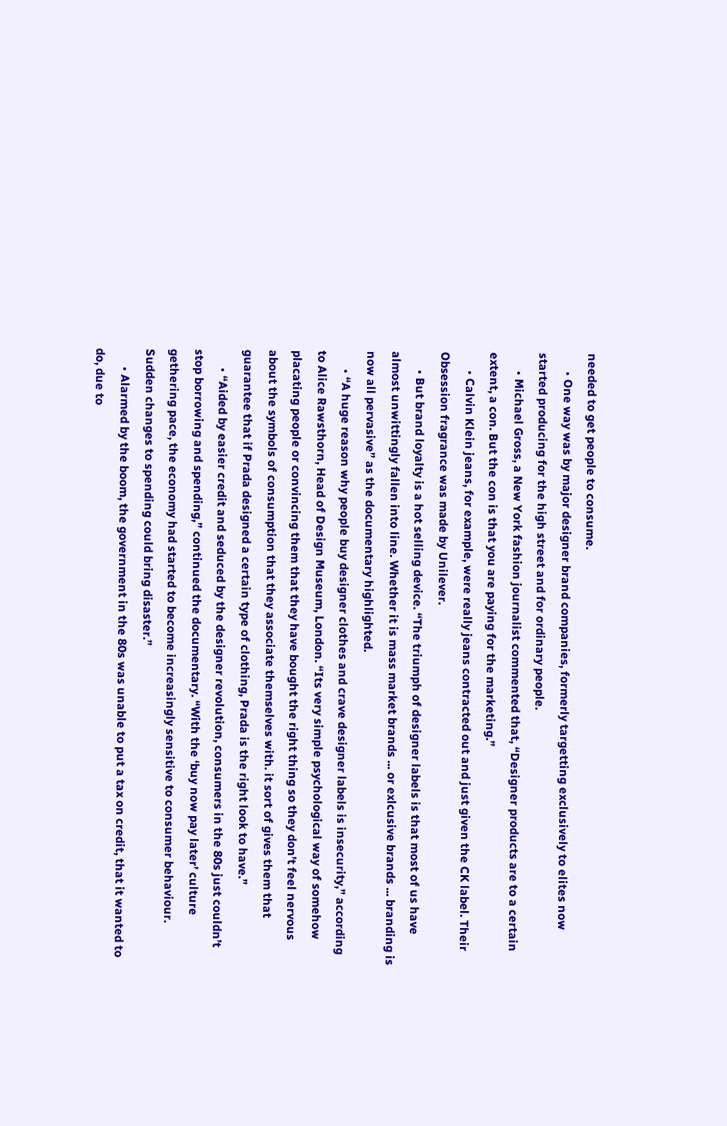needed to get people to consume.
      • One way was by major designer brand companies, formerly targetting exclusively to elites now started producing for the high street and for ordinary people.
      • Michael Gross, a New York fashion journalist commented that, “Designer products are to a certain extent, a con. But the con is that you are paying for the marketing.”
      • Calvin Klein jeans, for example, were really jeans contracted out and just given the CK label. Their Obsession fragrance was made by Unilever.
      • But brand loyalty is a hot selling device. “The triumph of designer labels is that most of us have almost unwittingly fallen into line. Whether it is mass market brands ... or exlcusive brands ... branding is now all pervasive” as the documentary highlighted.
      • “A huge reason why people buy designer clothes and crave designer labels is insecurity,” according to Alice Rawsthorn, Head of Design Museum, London. “Its very simple psychological way of somehow placating people or convincing them that they have bought the right thing so they don’t feel nervous about the symbols of consumption that they associate themselves with. it sort of gives them that guarantee that if Prada designed a certain type of clothing, Prada is the right look to have.”
      • “Aided by easier credit and seduced by the designer revolution, consumers in the 80s just couldn’t stop borrowing and spending,” continued the documentary. “With the ‘buy now pay later’ culture gethering pace, the economy had started to become increasingly sensitive to consumer behaviour. Sudden changes to spending could bring disaster.”
      • Alarmed by the boom, the government in the 80s was unable to put a tax on credit, that it wanted to do, due to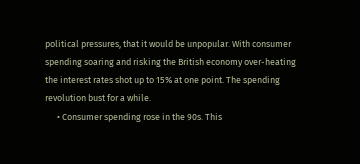political pressures, that it would be unpopular. With consumer spending soaring and risking the British economy over-heating the interest rates shot up to 15% at one point. The spending revolution bust for a while.
      • Consumer spending rose in the 90s. This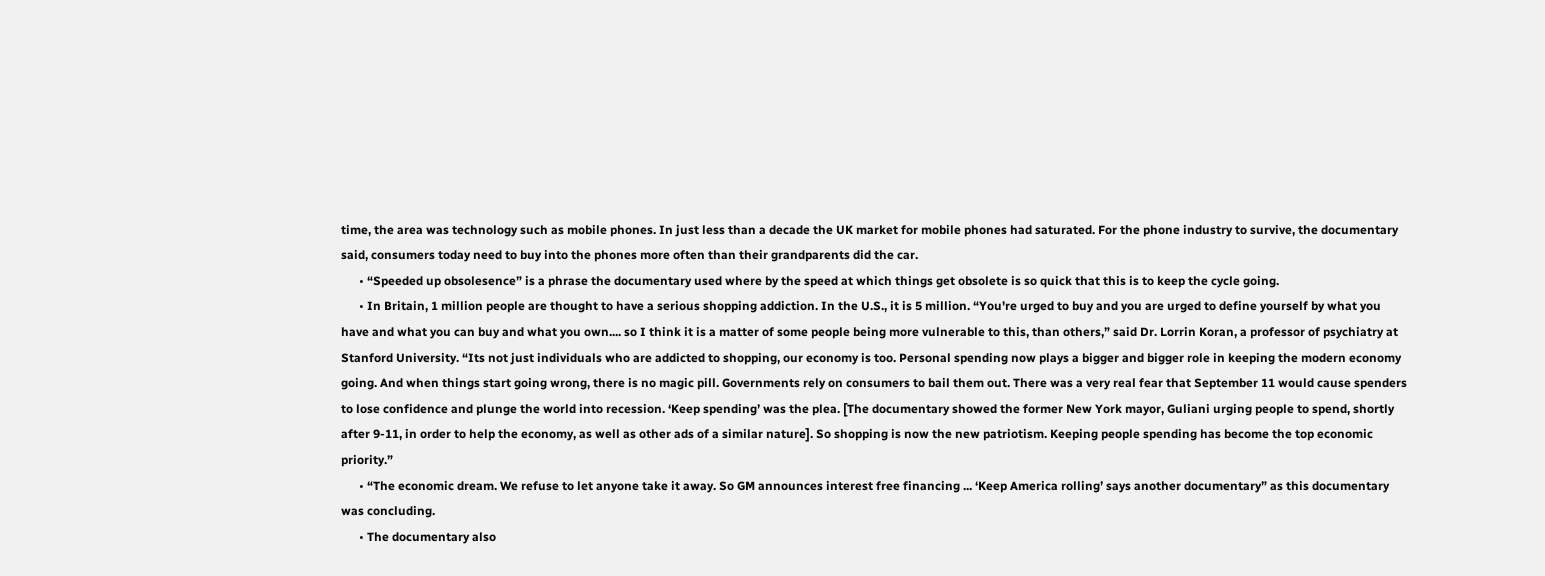time, the area was technology such as mobile phones. In just less than a decade the UK market for mobile phones had saturated. For the phone industry to survive, the documentary said, consumers today need to buy into the phones more often than their grandparents did the car.
      • “Speeded up obsolesence” is a phrase the documentary used where by the speed at which things get obsolete is so quick that this is to keep the cycle going.
      • In Britain, 1 million people are thought to have a serious shopping addiction. In the U.S., it is 5 million. “You're urged to buy and you are urged to define yourself by what you have and what you can buy and what you own.... so I think it is a matter of some people being more vulnerable to this, than others,” said Dr. Lorrin Koran, a professor of psychiatry at Stanford University. “Its not just individuals who are addicted to shopping, our economy is too. Personal spending now plays a bigger and bigger role in keeping the modern economy going. And when things start going wrong, there is no magic pill. Governments rely on consumers to bail them out. There was a very real fear that September 11 would cause spenders to lose confidence and plunge the world into recession. ‘Keep spending’ was the plea. [The documentary showed the former New York mayor, Guliani urging people to spend, shortly after 9-11, in order to help the economy, as well as other ads of a similar nature]. So shopping is now the new patriotism. Keeping people spending has become the top economic priority.”
      • “The economic dream. We refuse to let anyone take it away. So GM announces interest free financing ... ‘Keep America rolling’ says another documentary” as this documentary was concluding.
      • The documentary also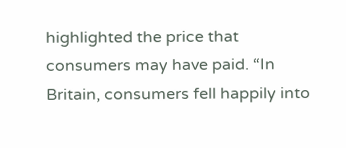highlighted the price that consumers may have paid. “In Britain, consumers fell happily into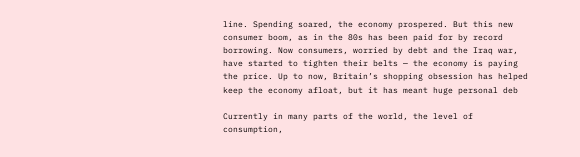line. Spending soared, the economy prospered. But this new consumer boom, as in the 80s has been paid for by record borrowing. Now consumers, worried by debt and the Iraq war, have started to tighten their belts — the economy is paying the price. Up to now, Britain’s shopping obsession has helped keep the economy afloat, but it has meant huge personal deb

Currently in many parts of the world, the level of consumption,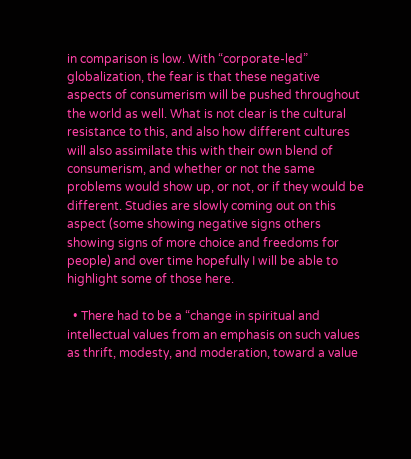in comparison is low. With “corporate-led” globalization, the fear is that these negative aspects of consumerism will be pushed throughout the world as well. What is not clear is the cultural resistance to this, and also how different cultures will also assimilate this with their own blend of consumerism, and whether or not the same problems would show up, or not, or if they would be different. Studies are slowly coming out on this aspect (some showing negative signs others showing signs of more choice and freedoms for people) and over time hopefully I will be able to highlight some of those here.

  • There had to be a “change in spiritual and intellectual values from an emphasis on such values as thrift, modesty, and moderation, toward a value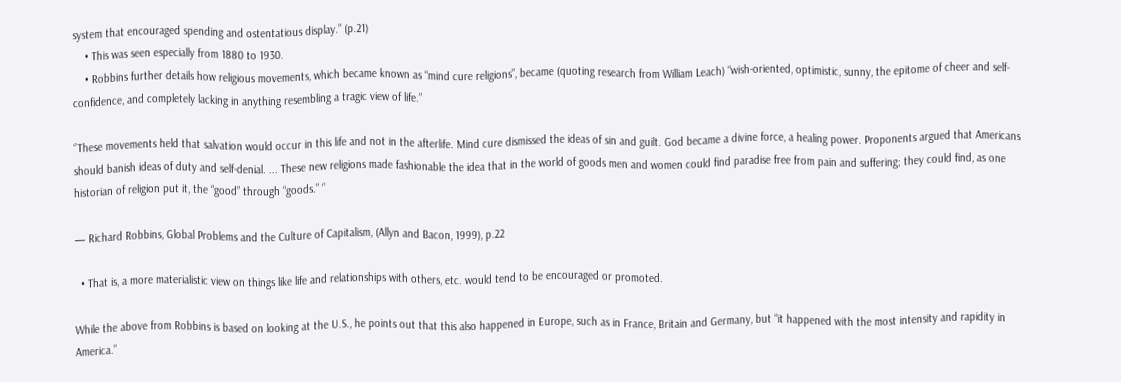system that encouraged spending and ostentatious display.” (p.21)
    • This was seen especially from 1880 to 1930.
    • Robbins further details how religious movements, which became known as “mind cure religions”, became (quoting research from William Leach) “wish-oriented, optimistic, sunny, the epitome of cheer and self-confidence, and completely lacking in anything resembling a tragic view of life.”

‘’These movements held that salvation would occur in this life and not in the afterlife. Mind cure dismissed the ideas of sin and guilt. God became a divine force, a healing power. Proponents argued that Americans should banish ideas of duty and self-denial. ... These new religions made fashionable the idea that in the world of goods men and women could find paradise free from pain and suffering; they could find, as one historian of religion put it, the “good” through “goods.” ‘’

— Richard Robbins, Global Problems and the Culture of Capitalism, (Allyn and Bacon, 1999), p.22

  • That is, a more materialistic view on things like life and relationships with others, etc. would tend to be encouraged or promoted.

While the above from Robbins is based on looking at the U.S., he points out that this also happened in Europe, such as in France, Britain and Germany, but “it happened with the most intensity and rapidity in America.”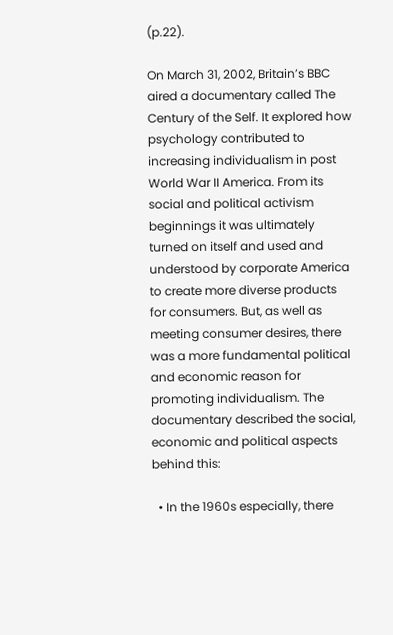(p.22).

On March 31, 2002, Britain’s BBC aired a documentary called The Century of the Self. It explored how psychology contributed to increasing individualism in post World War II America. From its social and political activism beginnings it was ultimately turned on itself and used and understood by corporate America to create more diverse products for consumers. But, as well as meeting consumer desires, there was a more fundamental political and economic reason for promoting individualism. The documentary described the social, economic and political aspects behind this:

  • In the 1960s especially, there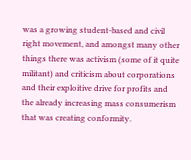was a growing student-based and civil right movement, and amongst many other things there was activism (some of it quite militant) and criticism about corporations and their exploitive drive for profits and the already increasing mass consumerism that was creating conformity.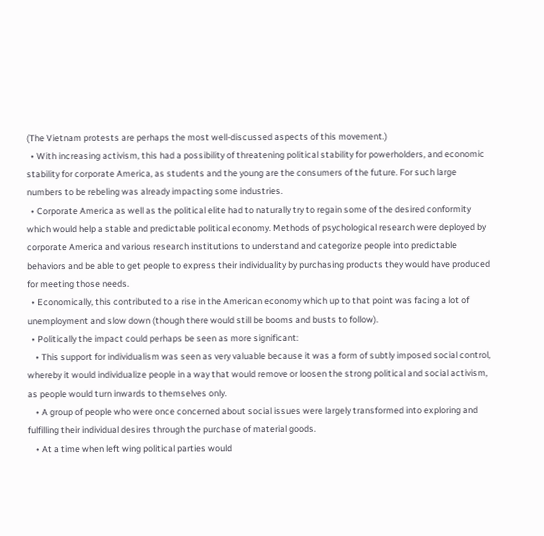(The Vietnam protests are perhaps the most well-discussed aspects of this movement.)
  • With increasing activism, this had a possibility of threatening political stability for powerholders, and economic stability for corporate America, as students and the young are the consumers of the future. For such large numbers to be rebeling was already impacting some industries.
  • Corporate America as well as the political elite had to naturally try to regain some of the desired conformity which would help a stable and predictable political economy. Methods of psychological research were deployed by corporate America and various research institutions to understand and categorize people into predictable behaviors and be able to get people to express their individuality by purchasing products they would have produced for meeting those needs.
  • Economically, this contributed to a rise in the American economy which up to that point was facing a lot of unemployment and slow down (though there would still be booms and busts to follow).
  • Politically the impact could perhaps be seen as more significant:
    • This support for individualism was seen as very valuable because it was a form of subtly imposed social control, whereby it would individualize people in a way that would remove or loosen the strong political and social activism, as people would turn inwards to themselves only.
    • A group of people who were once concerned about social issues were largely transformed into exploring and fulfilling their individual desires through the purchase of material goods.
    • At a time when left wing political parties would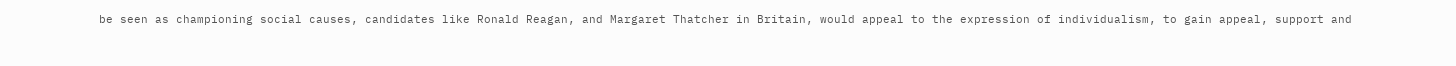be seen as championing social causes, candidates like Ronald Reagan, and Margaret Thatcher in Britain, would appeal to the expression of individualism, to gain appeal, support and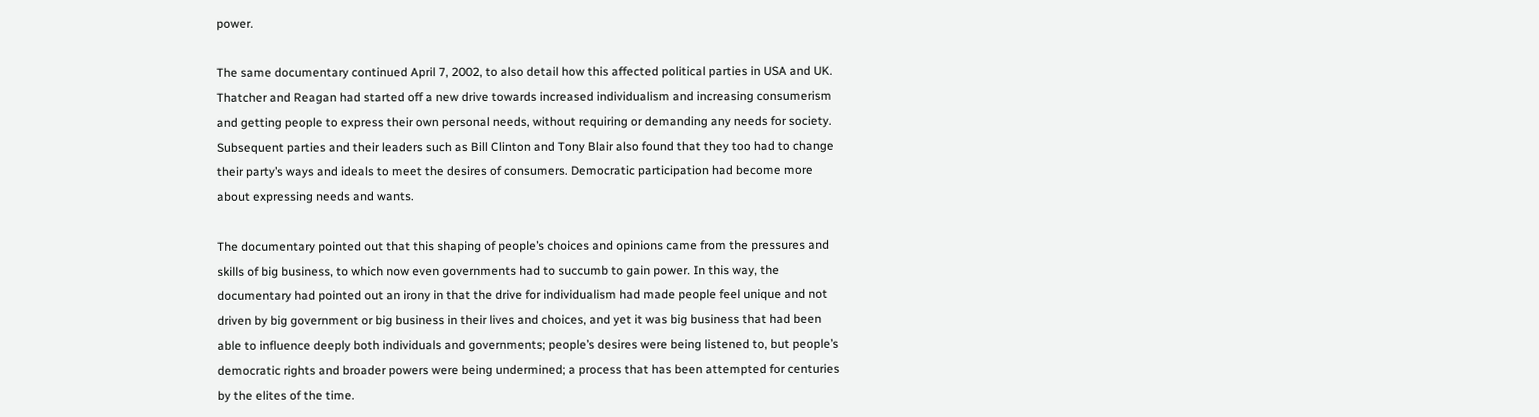power.

The same documentary continued April 7, 2002, to also detail how this affected political parties in USA and UK. Thatcher and Reagan had started off a new drive towards increased individualism and increasing consumerism and getting people to express their own personal needs, without requiring or demanding any needs for society. Subsequent parties and their leaders such as Bill Clinton and Tony Blair also found that they too had to change their party’s ways and ideals to meet the desires of consumers. Democratic participation had become more about expressing needs and wants.

The documentary pointed out that this shaping of people’s choices and opinions came from the pressures and skills of big business, to which now even governments had to succumb to gain power. In this way, the documentary had pointed out an irony in that the drive for individualism had made people feel unique and not driven by big government or big business in their lives and choices, and yet it was big business that had been able to influence deeply both individuals and governments; people’s desires were being listened to, but people’s democratic rights and broader powers were being undermined; a process that has been attempted for centuries by the elites of the time.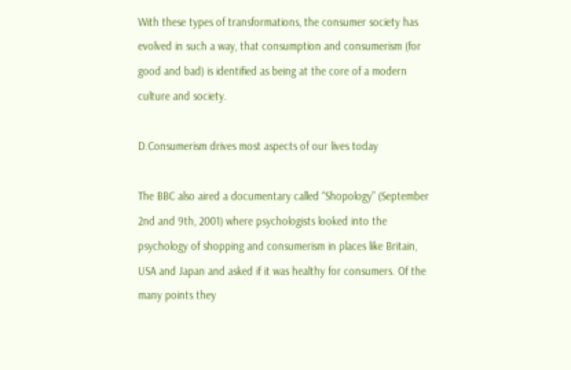With these types of transformations, the consumer society has evolved in such a way, that consumption and consumerism (for good and bad) is identified as being at the core of a modern culture and society.

D.Consumerism drives most aspects of our lives today

The BBC also aired a documentary called “Shopology” (September 2nd and 9th, 2001) where psychologists looked into the psychology of shopping and consumerism in places like Britain, USA and Japan and asked if it was healthy for consumers. Of the many points they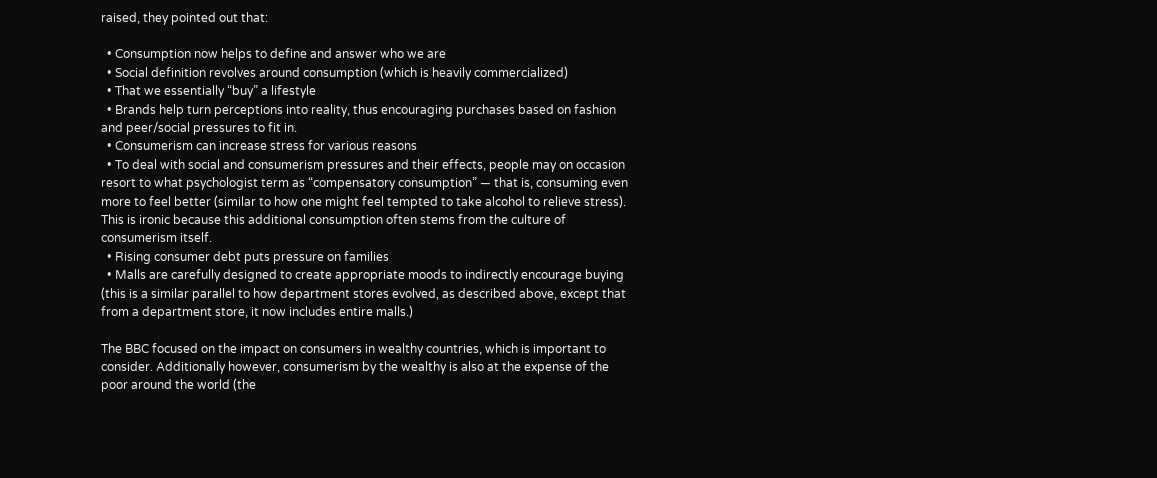raised, they pointed out that:

  • Consumption now helps to define and answer who we are
  • Social definition revolves around consumption (which is heavily commercialized)
  • That we essentially “buy” a lifestyle
  • Brands help turn perceptions into reality, thus encouraging purchases based on fashion and peer/social pressures to fit in.
  • Consumerism can increase stress for various reasons
  • To deal with social and consumerism pressures and their effects, people may on occasion resort to what psychologist term as “compensatory consumption” — that is, consuming even more to feel better (similar to how one might feel tempted to take alcohol to relieve stress). This is ironic because this additional consumption often stems from the culture of consumerism itself.
  • Rising consumer debt puts pressure on families
  • Malls are carefully designed to create appropriate moods to indirectly encourage buying (this is a similar parallel to how department stores evolved, as described above, except that from a department store, it now includes entire malls.)

The BBC focused on the impact on consumers in wealthy countries, which is important to consider. Additionally however, consumerism by the wealthy is also at the expense of the poor around the world (the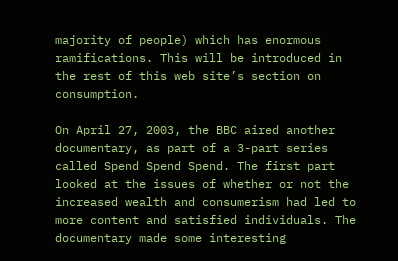majority of people) which has enormous ramifications. This will be introduced in the rest of this web site’s section on consumption.

On April 27, 2003, the BBC aired another documentary, as part of a 3-part series called Spend Spend Spend. The first part looked at the issues of whether or not the increased wealth and consumerism had led to more content and satisfied individuals. The documentary made some interesting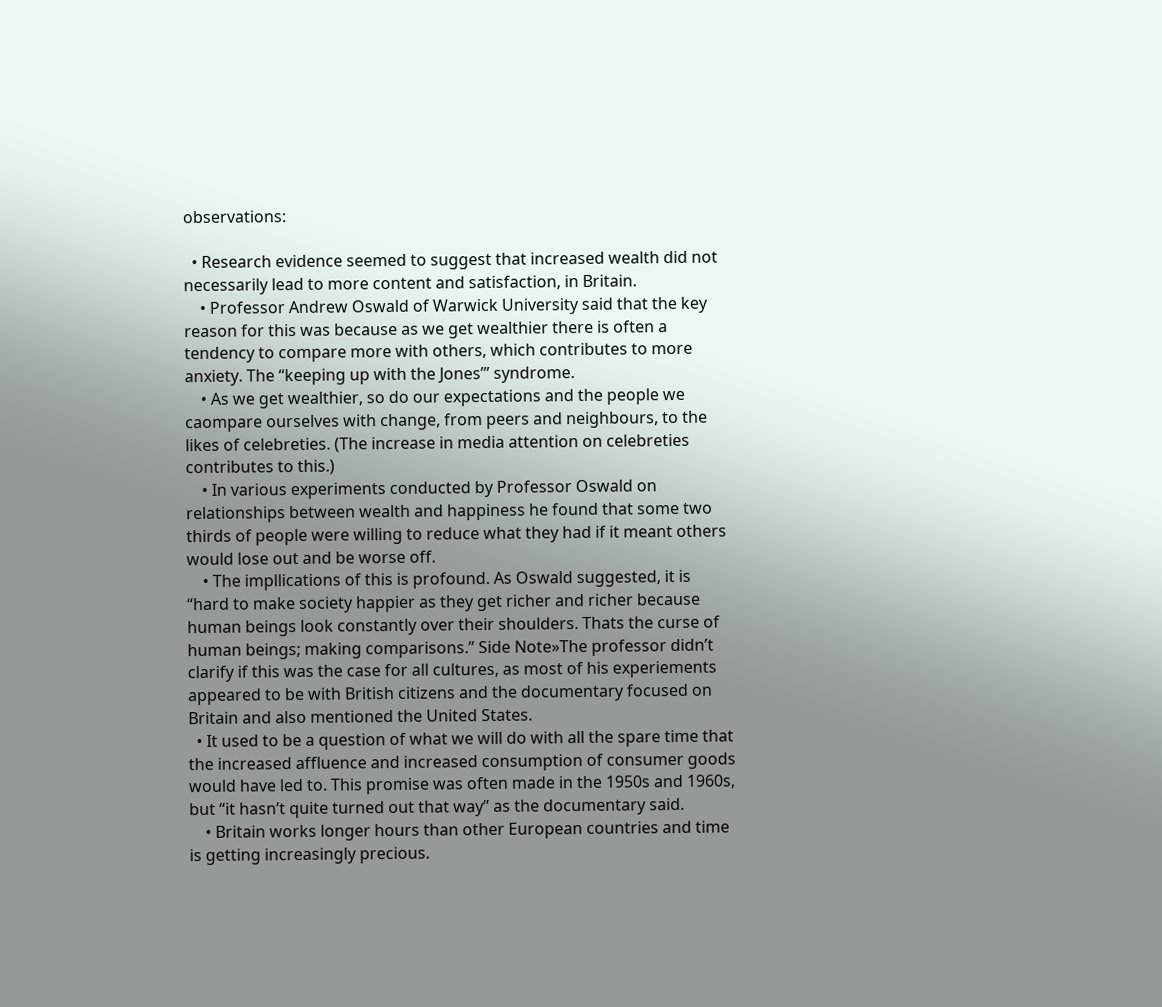observations:

  • Research evidence seemed to suggest that increased wealth did not necessarily lead to more content and satisfaction, in Britain.
    • Professor Andrew Oswald of Warwick University said that the key reason for this was because as we get wealthier there is often a tendency to compare more with others, which contributes to more anxiety. The “keeping up with the Jones’” syndrome.
    • As we get wealthier, so do our expectations and the people we caompare ourselves with change, from peers and neighbours, to the likes of celebreties. (The increase in media attention on celebreties contributes to this.)
    • In various experiments conducted by Professor Oswald on relationships between wealth and happiness he found that some two thirds of people were willing to reduce what they had if it meant others would lose out and be worse off.
    • The impllications of this is profound. As Oswald suggested, it is “hard to make society happier as they get richer and richer because human beings look constantly over their shoulders. Thats the curse of human beings; making comparisons.” Side Note»The professor didn’t clarify if this was the case for all cultures, as most of his experiements appeared to be with British citizens and the documentary focused on Britain and also mentioned the United States.
  • It used to be a question of what we will do with all the spare time that the increased affluence and increased consumption of consumer goods would have led to. This promise was often made in the 1950s and 1960s, but “it hasn’t quite turned out that way” as the documentary said.
    • Britain works longer hours than other European countries and time is getting increasingly precious.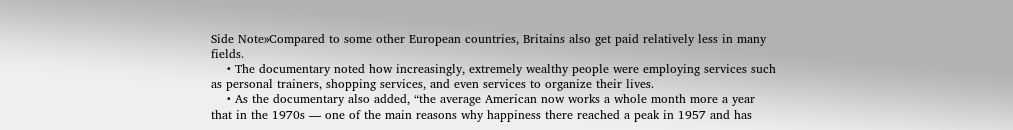Side Note»Compared to some other European countries, Britains also get paid relatively less in many fields.
    • The documentary noted how increasingly, extremely wealthy people were employing services such as personal trainers, shopping services, and even services to organize their lives.
    • As the documentary also added, “the average American now works a whole month more a year that in the 1970s — one of the main reasons why happiness there reached a peak in 1957 and has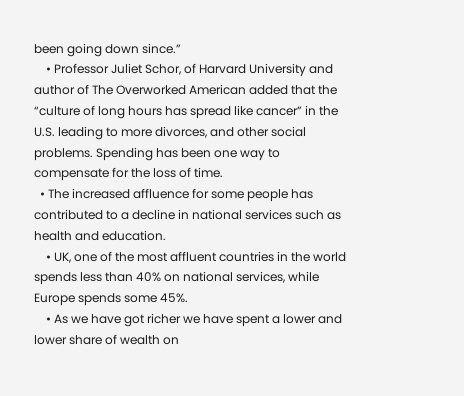been going down since.”
    • Professor Juliet Schor, of Harvard University and author of The Overworked American added that the “culture of long hours has spread like cancer” in the U.S. leading to more divorces, and other social problems. Spending has been one way to compensate for the loss of time.
  • The increased affluence for some people has contributed to a decline in national services such as health and education.
    • UK, one of the most affluent countries in the world spends less than 40% on national services, while Europe spends some 45%.
    • As we have got richer we have spent a lower and lower share of wealth on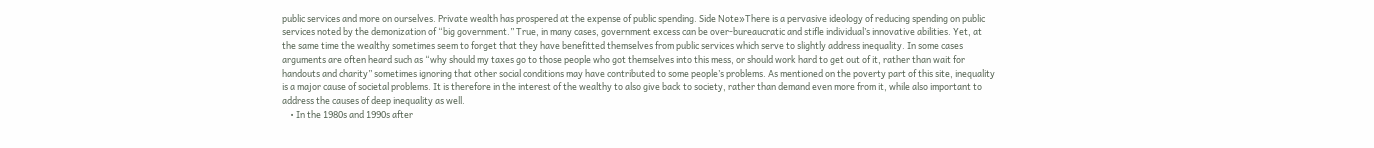public services and more on ourselves. Private wealth has prospered at the expense of public spending. Side Note»There is a pervasive ideology of reducing spending on public services noted by the demonization of “big government.” True, in many cases, government excess can be over-bureaucratic and stifle individual’s innovative abilities. Yet, at the same time the wealthy sometimes seem to forget that they have benefitted themselves from public services which serve to slightly address inequality. In some cases arguments are often heard such as “why should my taxes go to those people who got themselves into this mess, or should work hard to get out of it, rather than wait for handouts and charity” sometimes ignoring that other social conditions may have contributed to some people’s problems. As mentioned on the poverty part of this site, inequality is a major cause of societal problems. It is therefore in the interest of the wealthy to also give back to society, rather than demand even more from it, while also important to address the causes of deep inequality as well.
    • In the 1980s and 1990s after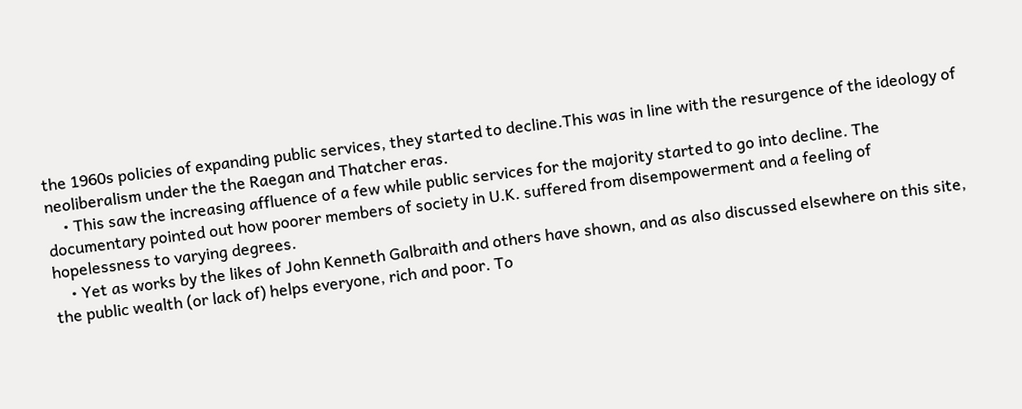the 1960s policies of expanding public services, they started to decline.This was in line with the resurgence of the ideology of neoliberalism under the the Raegan and Thatcher eras.
    • This saw the increasing affluence of a few while public services for the majority started to go into decline. The documentary pointed out how poorer members of society in U.K. suffered from disempowerment and a feeling of hopelessness to varying degrees.
    • Yet as works by the likes of John Kenneth Galbraith and others have shown, and as also discussed elsewhere on this site, the public wealth (or lack of) helps everyone, rich and poor. To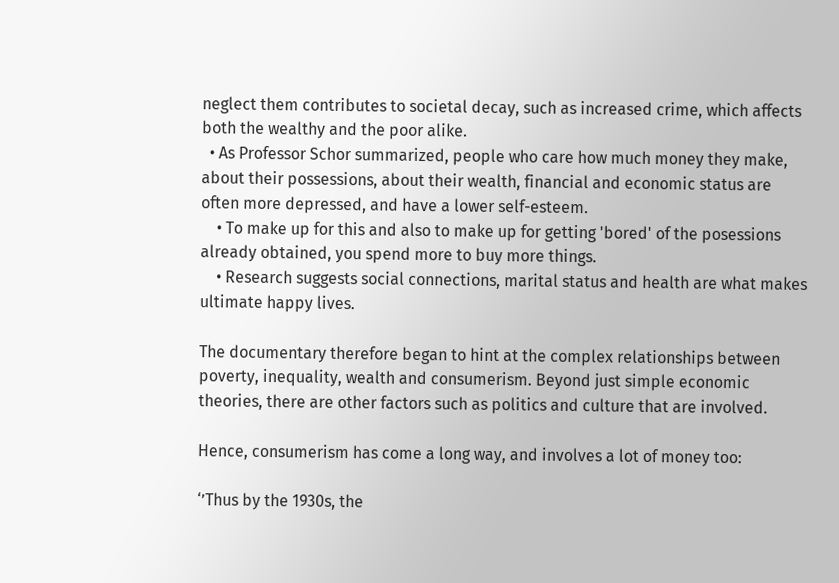neglect them contributes to societal decay, such as increased crime, which affects both the wealthy and the poor alike.
  • As Professor Schor summarized, people who care how much money they make, about their possessions, about their wealth, financial and economic status are often more depressed, and have a lower self-esteem.
    • To make up for this and also to make up for getting 'bored' of the posessions already obtained, you spend more to buy more things.
    • Research suggests social connections, marital status and health are what makes ultimate happy lives.

The documentary therefore began to hint at the complex relationships between poverty, inequality, wealth and consumerism. Beyond just simple economic theories, there are other factors such as politics and culture that are involved.

Hence, consumerism has come a long way, and involves a lot of money too:

‘’Thus by the 1930s, the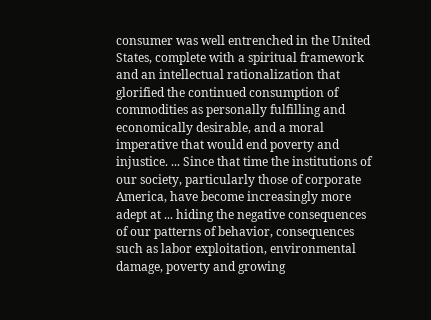consumer was well entrenched in the United States, complete with a spiritual framework and an intellectual rationalization that glorified the continued consumption of commodities as personally fulfilling and economically desirable, and a moral imperative that would end poverty and injustice. ... Since that time the institutions of our society, particularly those of corporate America, have become increasingly more adept at ... hiding the negative consequences of our patterns of behavior, consequences such as labor exploitation, environmental damage, poverty and growing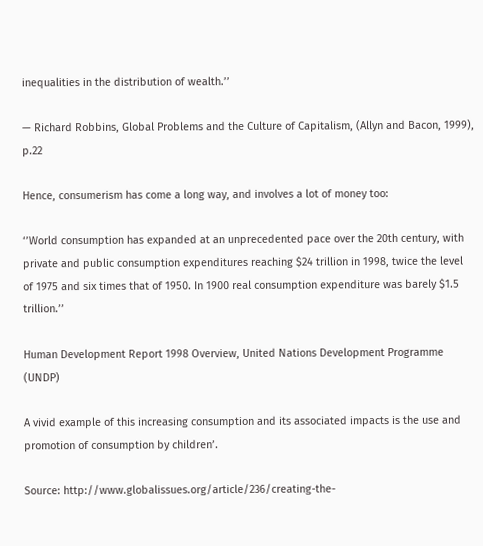inequalities in the distribution of wealth.’’

— Richard Robbins, Global Problems and the Culture of Capitalism, (Allyn and Bacon, 1999), p.22

Hence, consumerism has come a long way, and involves a lot of money too:

‘’World consumption has expanded at an unprecedented pace over the 20th century, with private and public consumption expenditures reaching $24 trillion in 1998, twice the level of 1975 and six times that of 1950. In 1900 real consumption expenditure was barely $1.5 trillion.’’

Human Development Report 1998 Overview, United Nations Development Programme (UNDP)

A vivid example of this increasing consumption and its associated impacts is the use and promotion of consumption by children’.

Source: http://www.globalissues.org/article/236/creating-the-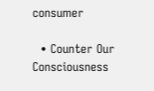consumer

  • Counter Our Consciousness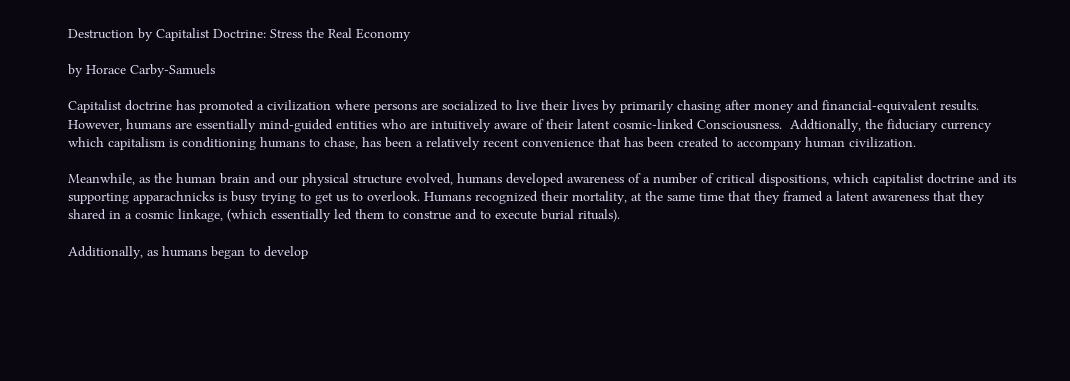Destruction by Capitalist Doctrine: Stress the Real Economy

by Horace Carby-Samuels

Capitalist doctrine has promoted a civilization where persons are socialized to live their lives by primarily chasing after money and financial-equivalent results.  However, humans are essentially mind-guided entities who are intuitively aware of their latent cosmic-linked Consciousness.  Addtionally, the fiduciary currency which capitalism is conditioning humans to chase, has been a relatively recent convenience that has been created to accompany human civilization.

Meanwhile, as the human brain and our physical structure evolved, humans developed awareness of a number of critical dispositions, which capitalist doctrine and its supporting apparachnicks is busy trying to get us to overlook. Humans recognized their mortality, at the same time that they framed a latent awareness that they shared in a cosmic linkage, (which essentially led them to construe and to execute burial rituals).

Additionally, as humans began to develop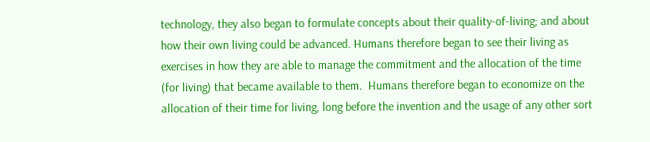technology, they also began to formulate concepts about their quality-of-living; and about how their own living could be advanced. Humans therefore began to see their living as exercises in how they are able to manage the commitment and the allocation of the time (for living) that became available to them.  Humans therefore began to economize on the allocation of their time for living, long before the invention and the usage of any other sort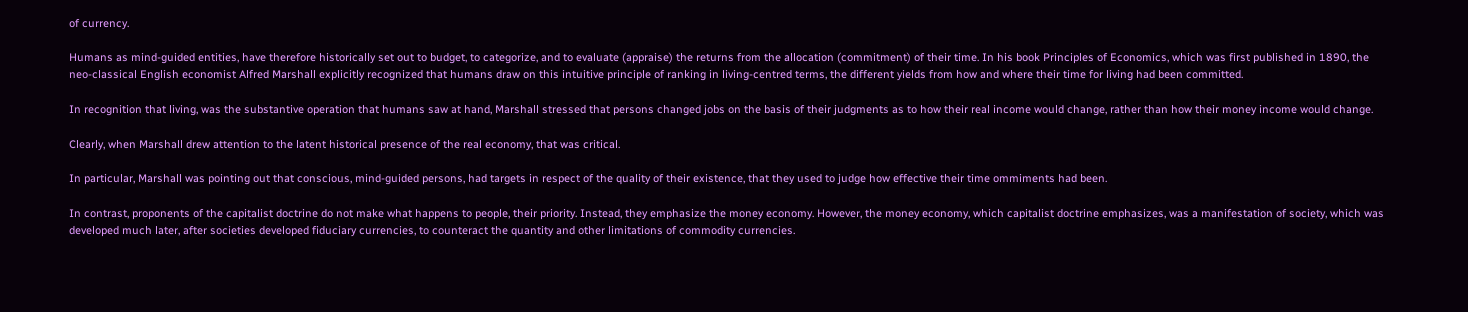of currency.

Humans as mind-guided entities, have therefore historically set out to budget, to categorize, and to evaluate (appraise) the returns from the allocation (commitment) of their time. In his book Principles of Economics, which was first published in 1890, the neo-classical English economist Alfred Marshall explicitly recognized that humans draw on this intuitive principle of ranking in living-centred terms, the different yields from how and where their time for living had been committed.

In recognition that living, was the substantive operation that humans saw at hand, Marshall stressed that persons changed jobs on the basis of their judgments as to how their real income would change, rather than how their money income would change.

Clearly, when Marshall drew attention to the latent historical presence of the real economy, that was critical.

In particular, Marshall was pointing out that conscious, mind-guided persons, had targets in respect of the quality of their existence, that they used to judge how effective their time ommiments had been.

In contrast, proponents of the capitalist doctrine do not make what happens to people, their priority. Instead, they emphasize the money economy. However, the money economy, which capitalist doctrine emphasizes, was a manifestation of society, which was developed much later, after societies developed fiduciary currencies, to counteract the quantity and other limitations of commodity currencies.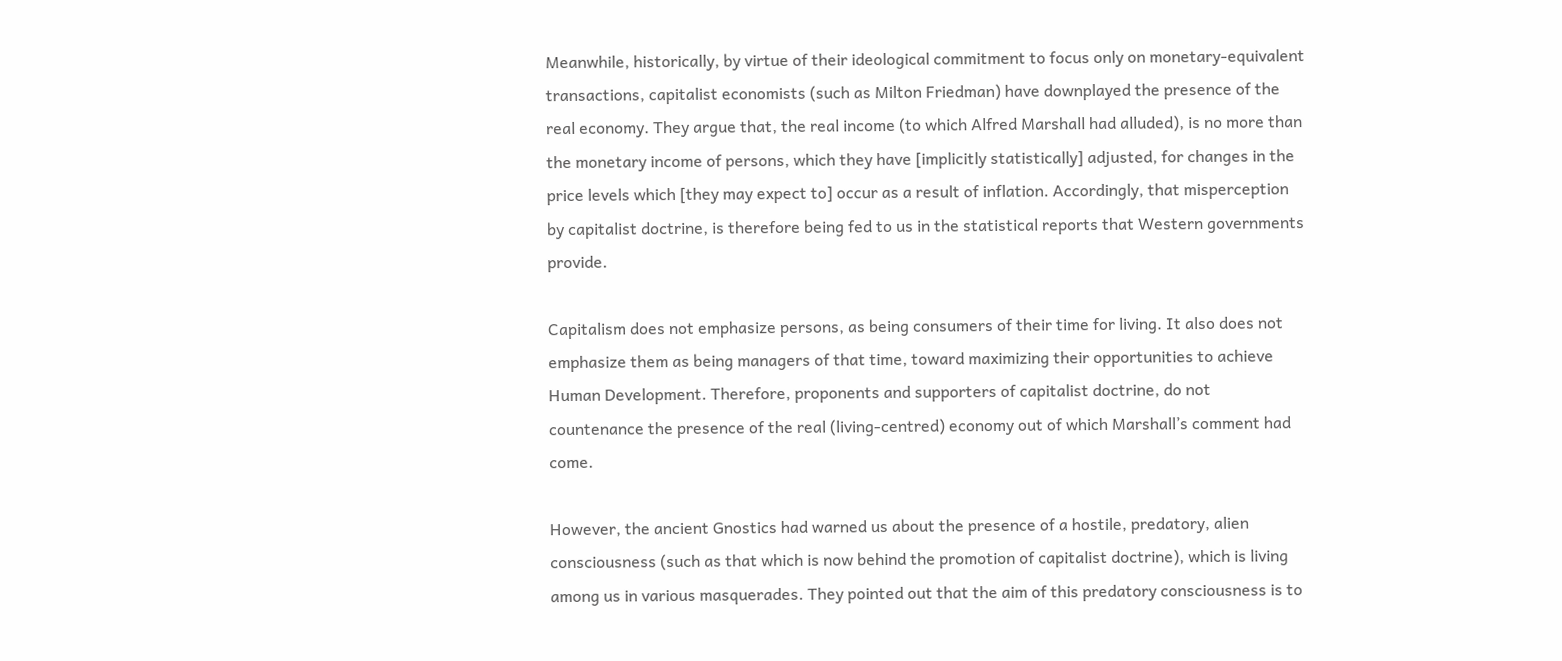Meanwhile, historically, by virtue of their ideological commitment to focus only on monetary-equivalent transactions, capitalist economists (such as Milton Friedman) have downplayed the presence of the real economy. They argue that, the real income (to which Alfred Marshall had alluded), is no more than the monetary income of persons, which they have [implicitly statistically] adjusted, for changes in the price levels which [they may expect to] occur as a result of inflation. Accordingly, that misperception by capitalist doctrine, is therefore being fed to us in the statistical reports that Western governments provide.

Capitalism does not emphasize persons, as being consumers of their time for living. It also does not emphasize them as being managers of that time, toward maximizing their opportunities to achieve Human Development. Therefore, proponents and supporters of capitalist doctrine, do not countenance the presence of the real (living-centred) economy out of which Marshall’s comment had come.

However, the ancient Gnostics had warned us about the presence of a hostile, predatory, alien consciousness (such as that which is now behind the promotion of capitalist doctrine), which is living among us in various masquerades. They pointed out that the aim of this predatory consciousness is to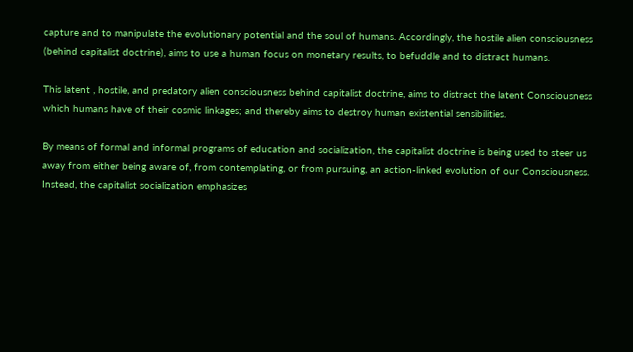capture and to manipulate the evolutionary potential and the soul of humans. Accordingly, the hostile alien consciousness (behind capitalist doctrine), aims to use a human focus on monetary results, to befuddle and to distract humans.

This latent , hostile, and predatory alien consciousness behind capitalist doctrine, aims to distract the latent Consciousness which humans have of their cosmic linkages; and thereby aims to destroy human existential sensibilities.

By means of formal and informal programs of education and socialization, the capitalist doctrine is being used to steer us away from either being aware of, from contemplating, or from pursuing, an action-linked evolution of our Consciousness. Instead, the capitalist socialization emphasizes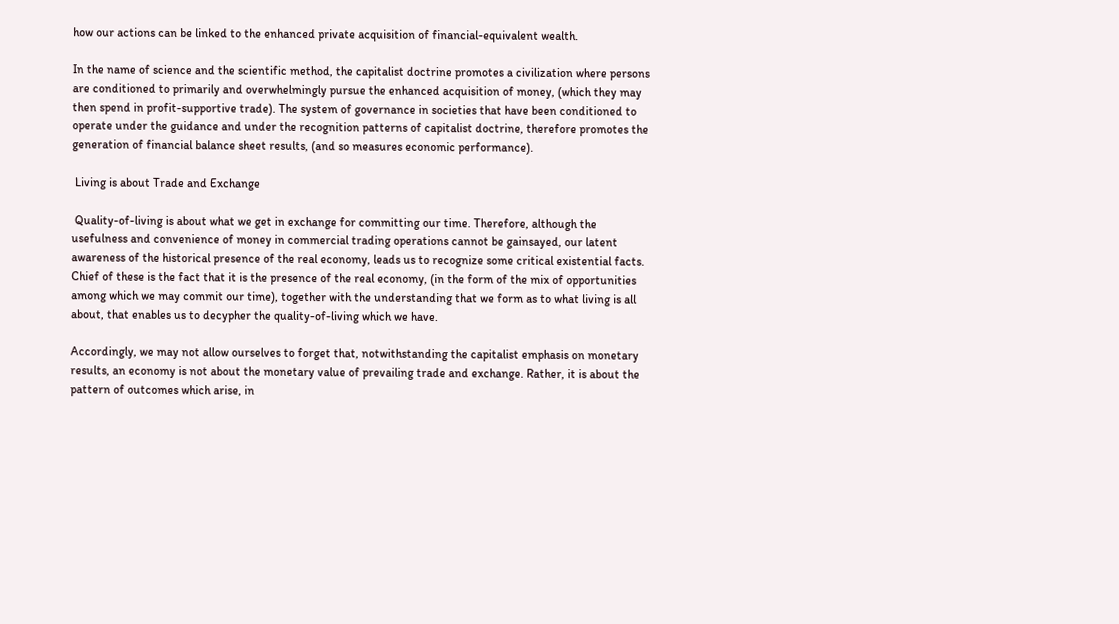how our actions can be linked to the enhanced private acquisition of financial-equivalent wealth.

In the name of science and the scientific method, the capitalist doctrine promotes a civilization where persons are conditioned to primarily and overwhelmingly pursue the enhanced acquisition of money, (which they may then spend in profit-supportive trade). The system of governance in societies that have been conditioned to operate under the guidance and under the recognition patterns of capitalist doctrine, therefore promotes the generation of financial balance sheet results, (and so measures economic performance).

 Living is about Trade and Exchange

 Quality-of-living is about what we get in exchange for committing our time. Therefore, although the usefulness and convenience of money in commercial trading operations cannot be gainsayed, our latent awareness of the historical presence of the real economy, leads us to recognize some critical existential facts. Chief of these is the fact that it is the presence of the real economy, (in the form of the mix of opportunities among which we may commit our time), together with the understanding that we form as to what living is all about, that enables us to decypher the quality-of-living which we have.

Accordingly, we may not allow ourselves to forget that, notwithstanding the capitalist emphasis on monetary results, an economy is not about the monetary value of prevailing trade and exchange. Rather, it is about the pattern of outcomes which arise, in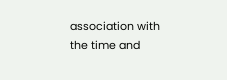association with the time and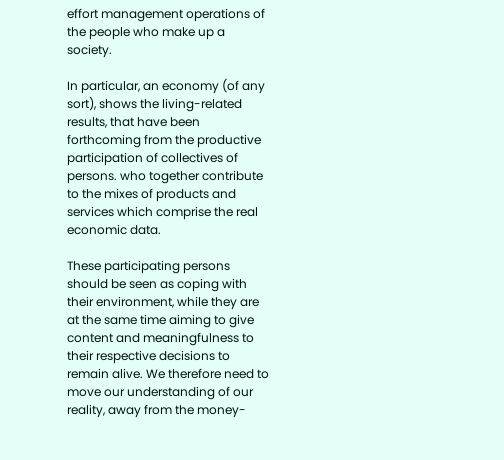effort management operations of the people who make up a society.

In particular, an economy (of any sort), shows the living-related results, that have been forthcoming from the productive participation of collectives of persons. who together contribute to the mixes of products and services which comprise the real economic data.

These participating persons should be seen as coping with their environment, while they are at the same time aiming to give content and meaningfulness to their respective decisions to remain alive. We therefore need to move our understanding of our reality, away from the money-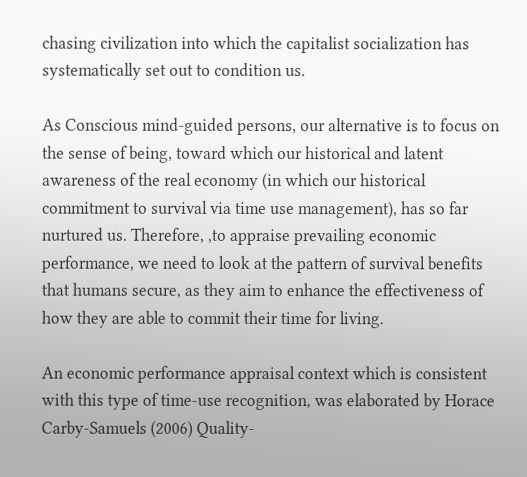chasing civilization into which the capitalist socialization has systematically set out to condition us.

As Conscious mind-guided persons, our alternative is to focus on the sense of being, toward which our historical and latent awareness of the real economy (in which our historical commitment to survival via time use management), has so far nurtured us. Therefore, ,to appraise prevailing economic performance, we need to look at the pattern of survival benefits that humans secure, as they aim to enhance the effectiveness of how they are able to commit their time for living.

An economic performance appraisal context which is consistent with this type of time-use recognition, was elaborated by Horace Carby-Samuels (2006) Quality-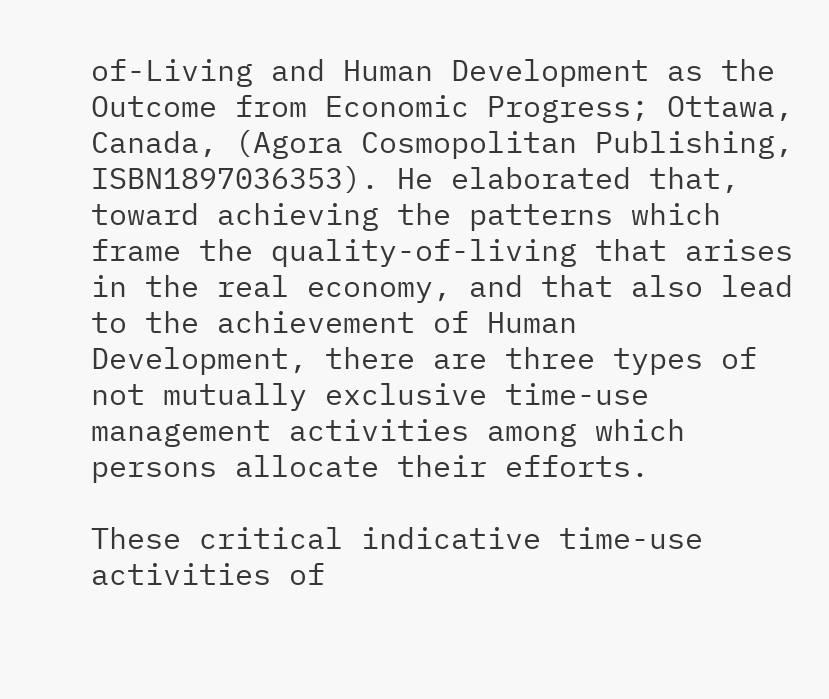of-Living and Human Development as the Outcome from Economic Progress; Ottawa, Canada, (Agora Cosmopolitan Publishing, ISBN1897036353). He elaborated that, toward achieving the patterns which frame the quality-of-living that arises in the real economy, and that also lead to the achievement of Human Development, there are three types of not mutually exclusive time-use management activities among which persons allocate their efforts.

These critical indicative time-use activities of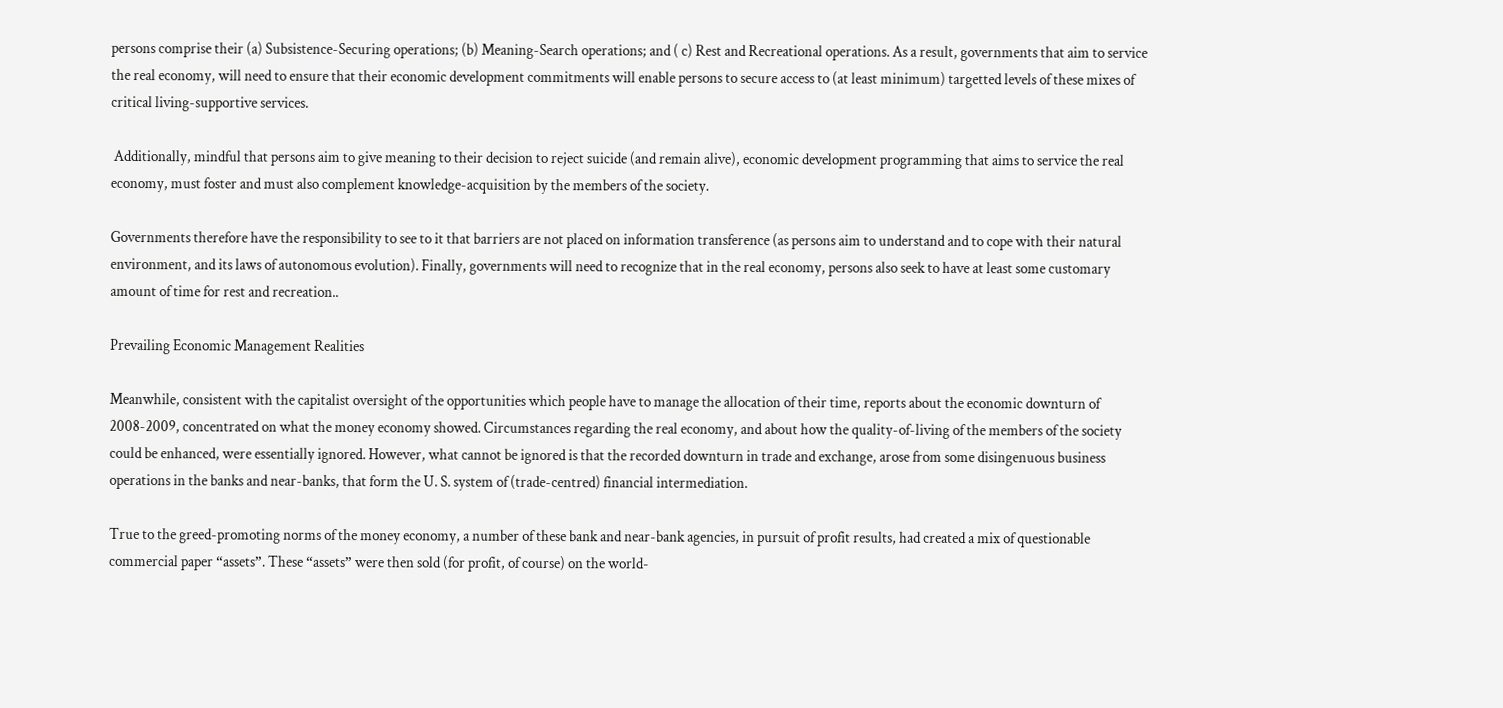persons comprise their (a) Subsistence-Securing operations; (b) Meaning-Search operations; and ( c) Rest and Recreational operations. As a result, governments that aim to service the real economy, will need to ensure that their economic development commitments will enable persons to secure access to (at least minimum) targetted levels of these mixes of critical living-supportive services.

 Additionally, mindful that persons aim to give meaning to their decision to reject suicide (and remain alive), economic development programming that aims to service the real economy, must foster and must also complement knowledge-acquisition by the members of the society.

Governments therefore have the responsibility to see to it that barriers are not placed on information transference (as persons aim to understand and to cope with their natural environment, and its laws of autonomous evolution). Finally, governments will need to recognize that in the real economy, persons also seek to have at least some customary amount of time for rest and recreation..

Prevailing Economic Management Realities

Meanwhile, consistent with the capitalist oversight of the opportunities which people have to manage the allocation of their time, reports about the economic downturn of 2008-2009, concentrated on what the money economy showed. Circumstances regarding the real economy, and about how the quality-of-living of the members of the society could be enhanced, were essentially ignored. However, what cannot be ignored is that the recorded downturn in trade and exchange, arose from some disingenuous business operations in the banks and near-banks, that form the U. S. system of (trade-centred) financial intermediation.

True to the greed-promoting norms of the money economy, a number of these bank and near-bank agencies, in pursuit of profit results, had created a mix of questionable commercial paper “assets”. These “assets” were then sold (for profit, of course) on the world-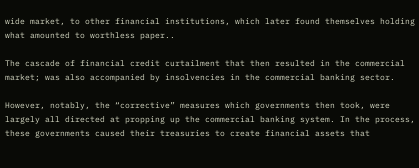wide market, to other financial institutions, which later found themselves holding what amounted to worthless paper..

The cascade of financial credit curtailment that then resulted in the commercial market; was also accompanied by insolvencies in the commercial banking sector.

However, notably, the “corrective” measures which governments then took, were largely all directed at propping up the commercial banking system. In the process, these governments caused their treasuries to create financial assets that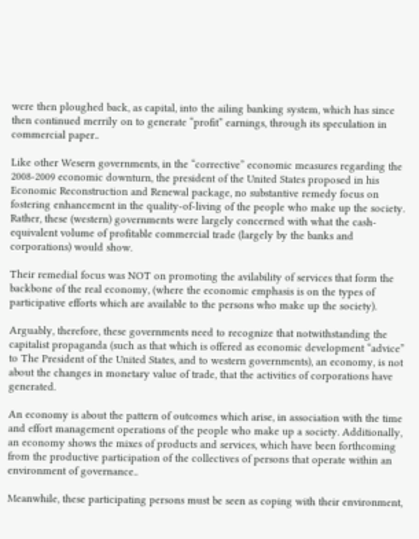were then ploughed back, as capital, into the ailing banking system, which has since then continued merrily on to generate “profit” earnings, through its speculation in commercial paper..

Like other Wesern governments, in the “corrective” economic measures regarding the 2008-2009 economic downturn, the president of the United States proposed in his Economic Reconstruction and Renewal package, no substantive remedy focus on fostering enhancement in the quality-of-living of the people who make up the society. Rather, these (western) governments were largely concerned with what the cash-equivalent volume of profitable commercial trade (largely by the banks and corporations) would show.

Their remedial focus was NOT on promoting the avilability of services that form the backbone of the real economy, (where the economic emphasis is on the types of participative efforts which are available to the persons who make up the society).

Arguably, therefore, these governments need to recognize that notwithstanding the capitalist propaganda (such as that which is offered as economic development “advice” to The President of the United States, and to western governments), an economy, is not about the changes in monetary value of trade, that the activities of corporations have generated.

An economy is about the pattern of outcomes which arise, in association with the time and effort management operations of the people who make up a society. Additionally, an economy shows the mixes of products and services, which have been forthcoming from the productive participation of the collectives of persons that operate within an environment of governance..

Meanwhile, these participating persons must be seen as coping with their environment,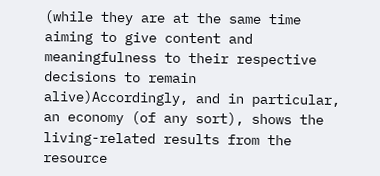(while they are at the same time aiming to give content and meaningfulness to their respective decisions to remain alive)Accordingly, and in particular, an economy (of any sort), shows the living-related results from the resource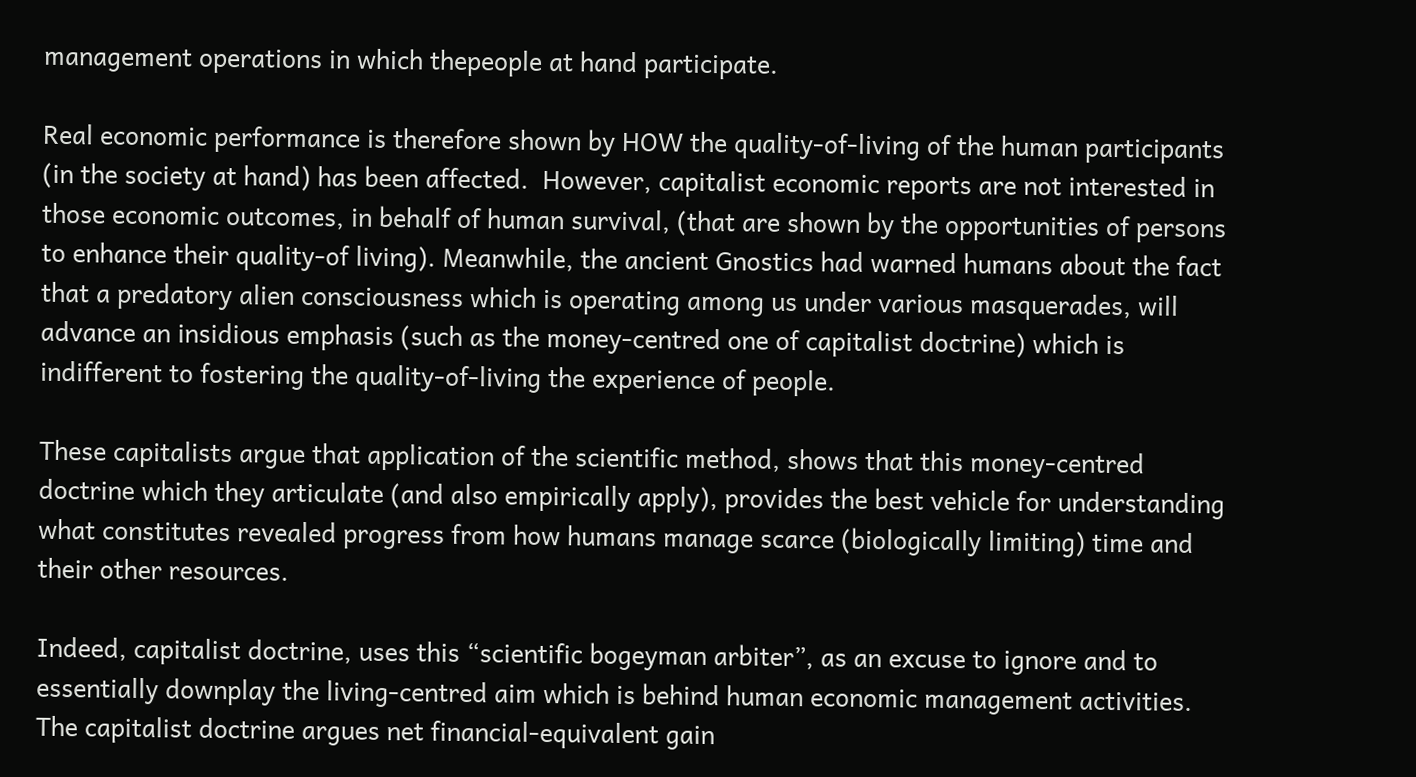management operations in which thepeople at hand participate.

Real economic performance is therefore shown by HOW the quality-of-living of the human participants (in the society at hand) has been affected.  However, capitalist economic reports are not interested in those economic outcomes, in behalf of human survival, (that are shown by the opportunities of persons to enhance their quality-of living). Meanwhile, the ancient Gnostics had warned humans about the fact that a predatory alien consciousness which is operating among us under various masquerades, will advance an insidious emphasis (such as the money-centred one of capitalist doctrine) which is indifferent to fostering the quality-of-living the experience of people.

These capitalists argue that application of the scientific method, shows that this money-centred doctrine which they articulate (and also empirically apply), provides the best vehicle for understanding what constitutes revealed progress from how humans manage scarce (biologically limiting) time and their other resources.

Indeed, capitalist doctrine, uses this “scientific bogeyman arbiter”, as an excuse to ignore and to essentially downplay the living-centred aim which is behind human economic management activities. The capitalist doctrine argues net financial-equivalent gain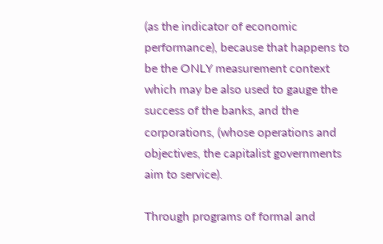(as the indicator of economic performance), because that happens to be the ONLY measurement context which may be also used to gauge the success of the banks, and the corporations, (whose operations and objectives, the capitalist governments aim to service).

Through programs of formal and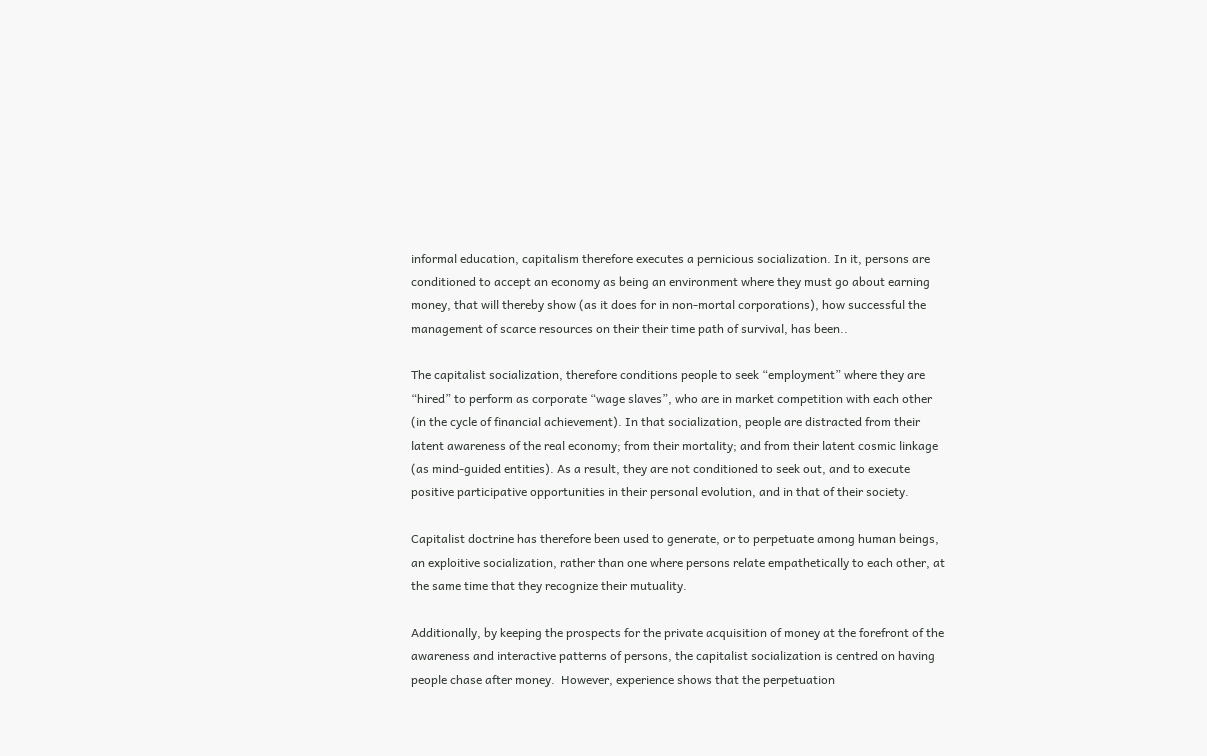informal education, capitalism therefore executes a pernicious socialization. In it, persons are conditioned to accept an economy as being an environment where they must go about earning money, that will thereby show (as it does for in non-mortal corporations), how successful the management of scarce resources on their their time path of survival, has been..

The capitalist socialization, therefore conditions people to seek “employment” where they are “hired” to perform as corporate “wage slaves”, who are in market competition with each other (in the cycle of financial achievement). In that socialization, people are distracted from their latent awareness of the real economy; from their mortality; and from their latent cosmic linkage (as mind-guided entities). As a result, they are not conditioned to seek out, and to execute positive participative opportunities in their personal evolution, and in that of their society.

Capitalist doctrine has therefore been used to generate, or to perpetuate among human beings, an exploitive socialization, rather than one where persons relate empathetically to each other, at the same time that they recognize their mutuality.

Additionally, by keeping the prospects for the private acquisition of money at the forefront of the awareness and interactive patterns of persons, the capitalist socialization is centred on having people chase after money.  However, experience shows that the perpetuation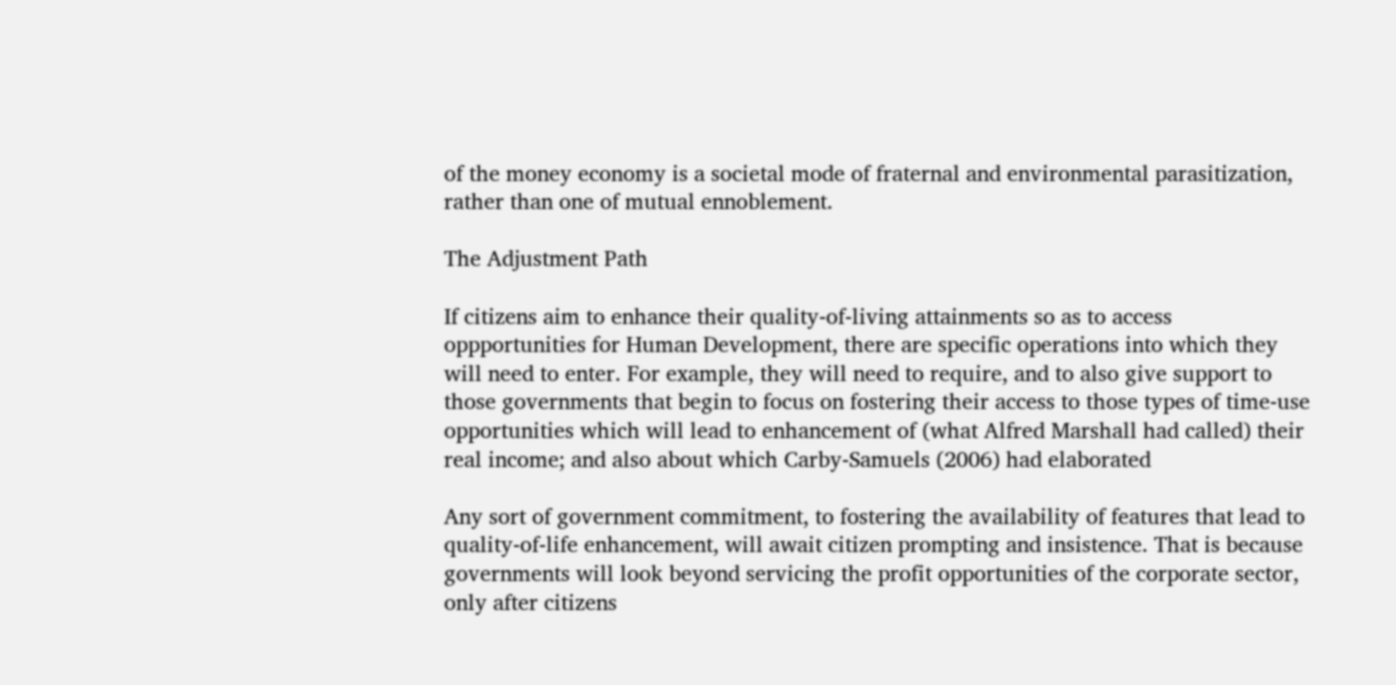of the money economy is a societal mode of fraternal and environmental parasitization, rather than one of mutual ennoblement.

The Adjustment Path

If citizens aim to enhance their quality-of-living attainments so as to access oppportunities for Human Development, there are specific operations into which they will need to enter. For example, they will need to require, and to also give support to those governments that begin to focus on fostering their access to those types of time-use opportunities which will lead to enhancement of (what Alfred Marshall had called) their real income; and also about which Carby-Samuels (2006) had elaborated

Any sort of government commitment, to fostering the availability of features that lead to quality-of-life enhancement, will await citizen prompting and insistence. That is because governments will look beyond servicing the profit opportunities of the corporate sector, only after citizens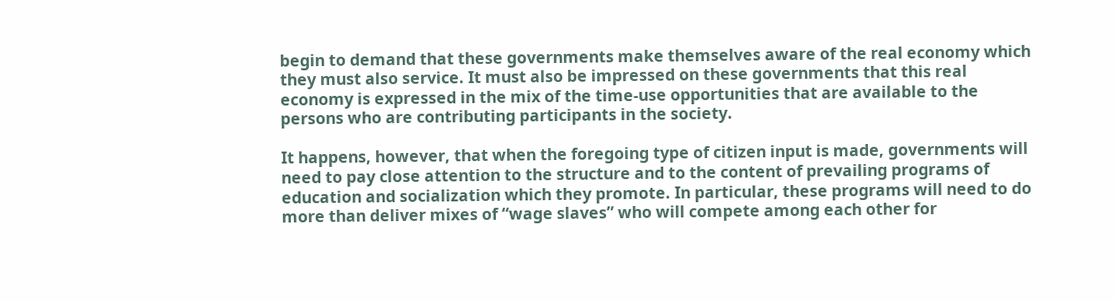begin to demand that these governments make themselves aware of the real economy which they must also service. It must also be impressed on these governments that this real economy is expressed in the mix of the time-use opportunities that are available to the persons who are contributing participants in the society.

It happens, however, that when the foregoing type of citizen input is made, governments will need to pay close attention to the structure and to the content of prevailing programs of education and socialization which they promote. In particular, these programs will need to do more than deliver mixes of “wage slaves” who will compete among each other for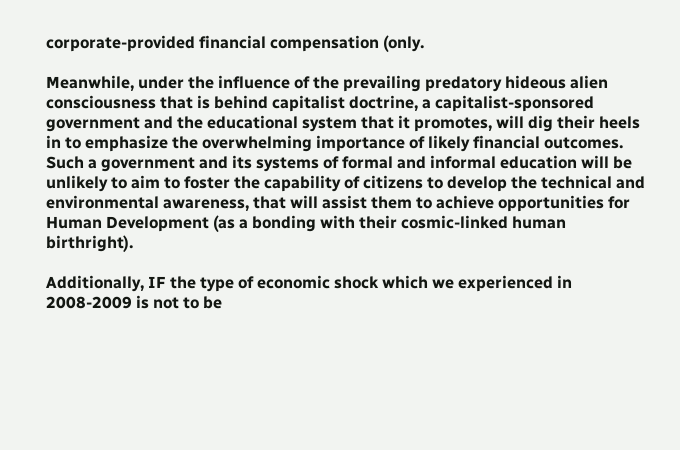corporate-provided financial compensation (only.

Meanwhile, under the influence of the prevailing predatory hideous alien consciousness that is behind capitalist doctrine, a capitalist-sponsored government and the educational system that it promotes, will dig their heels in to emphasize the overwhelming importance of likely financial outcomes. Such a government and its systems of formal and informal education will be unlikely to aim to foster the capability of citizens to develop the technical and environmental awareness, that will assist them to achieve opportunities for Human Development (as a bonding with their cosmic-linked human birthright).

Additionally, IF the type of economic shock which we experienced in 2008-2009 is not to be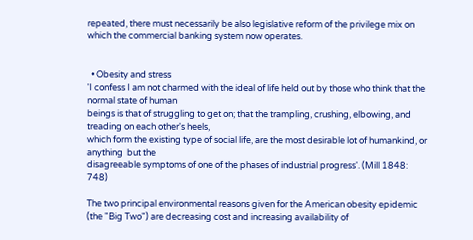repeated, there must necessarily be also legislative reform of the privilege mix on which the commercial banking system now operates.


  • Obesity and stress
'I confess I am not charmed with the ideal of life held out by those who think that the normal state of human
beings is that of struggling to get on; that the trampling, crushing, elbowing, and treading on each other's heels,
which form the existing type of social life, are the most desirable lot of humankind, or anything  but the
disagreeable symptoms of one of the phases of industrial progress'. (Mill 1848: 748)

The two principal environmental reasons given for the American obesity epidemic (the "Big Two") are decreasing cost and increasing availability of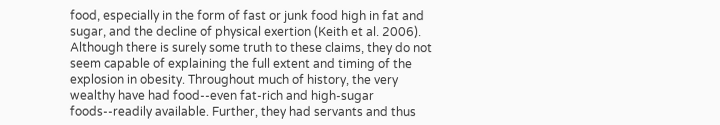food, especially in the form of fast or junk food high in fat and sugar, and the decline of physical exertion (Keith et al. 2006). Although there is surely some truth to these claims, they do not seem capable of explaining the full extent and timing of the explosion in obesity. Throughout much of history, the very wealthy have had food--even fat-rich and high-sugar foods--readily available. Further, they had servants and thus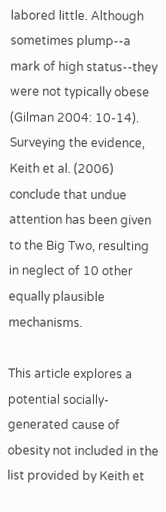labored little. Although sometimes plump--a mark of high status--they were not typically obese (Gilman 2004: 10-14). Surveying the evidence, Keith et al. (2006) conclude that undue attention has been given to the Big Two, resulting in neglect of 10 other equally plausible mechanisms.

This article explores a potential socially-generated cause of obesity not included in the list provided by Keith et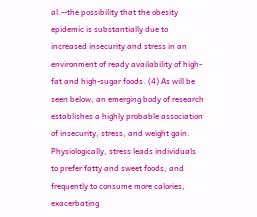al.--the possibility that the obesity epidemic is substantially due to increased insecurity and stress in an environment of ready availability of high-fat and high-sugar foods. (4) As will be seen below, an emerging body of research establishes a highly probable association of insecurity, stress, and weight gain. Physiologically, stress leads individuals to prefer fatty and sweet foods, and frequently to consume more calories, exacerbating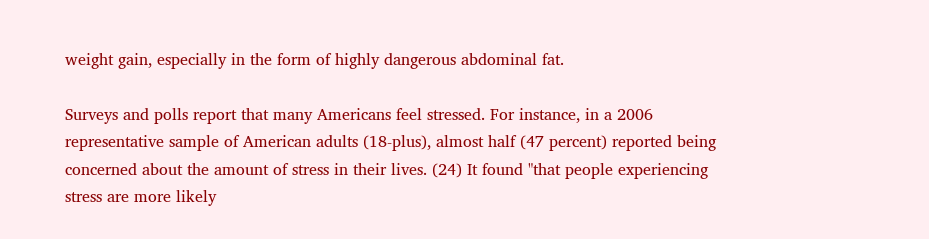weight gain, especially in the form of highly dangerous abdominal fat.

Surveys and polls report that many Americans feel stressed. For instance, in a 2006 representative sample of American adults (18-plus), almost half (47 percent) reported being concerned about the amount of stress in their lives. (24) It found "that people experiencing stress are more likely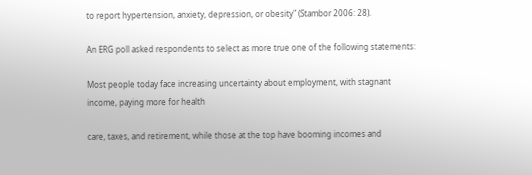to report hypertension, anxiety, depression, or obesity" (Stambor 2006: 28).

An ERG poll asked respondents to select as more true one of the following statements:

Most people today face increasing uncertainty about employment, with stagnant income, paying more for health

care, taxes, and retirement, while those at the top have booming incomes and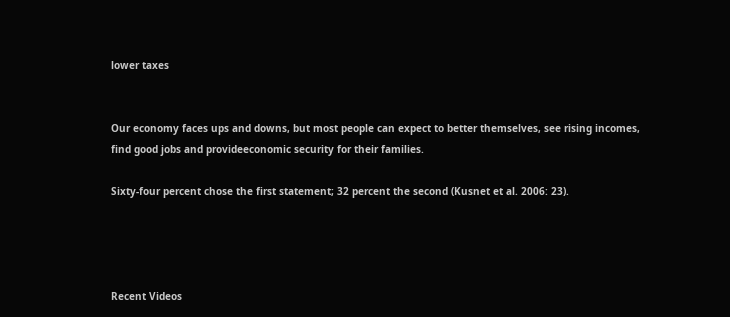lower taxes


Our economy faces ups and downs, but most people can expect to better themselves, see rising incomes,
find good jobs and provideeconomic security for their families.

Sixty-four percent chose the first statement; 32 percent the second (Kusnet et al. 2006: 23).




Recent Videos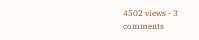4502 views - 3 comments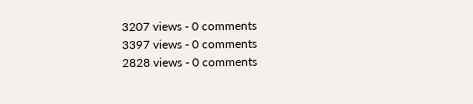3207 views - 0 comments
3397 views - 0 comments
2828 views - 0 comments